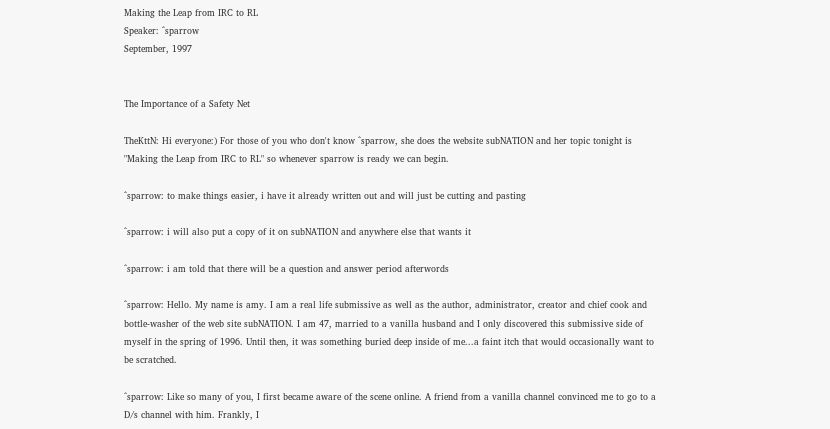Making the Leap from IRC to RL
Speaker: ^sparrow
September, 1997


The Importance of a Safety Net

TheKttN: Hi everyone:) For those of you who don't know ^sparrow, she does the website subNATION and her topic tonight is "Making the Leap from IRC to RL" so whenever sparrow is ready we can begin.

^sparrow: to make things easier, i have it already written out and will just be cutting and pasting

^sparrow: i will also put a copy of it on subNATION and anywhere else that wants it

^sparrow: i am told that there will be a question and answer period afterwords

^sparrow: Hello. My name is amy. I am a real life submissive as well as the author, administrator, creator and chief cook and bottle-washer of the web site subNATION. I am 47, married to a vanilla husband and I only discovered this submissive side of myself in the spring of 1996. Until then, it was something buried deep inside of me...a faint itch that would occasionally want to be scratched.

^sparrow: Like so many of you, I first became aware of the scene online. A friend from a vanilla channel convinced me to go to a D/s channel with him. Frankly, I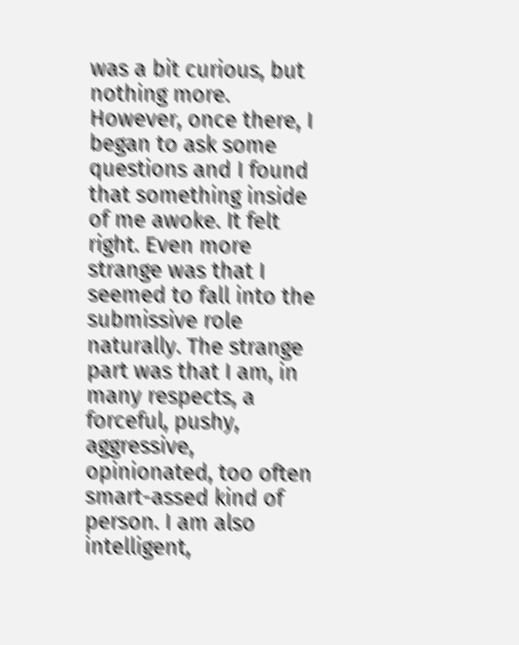was a bit curious, but nothing more. However, once there, I began to ask some questions and I found that something inside of me awoke. It felt right. Even more strange was that I seemed to fall into the submissive role naturally. The strange part was that I am, in many respects, a forceful, pushy, aggressive, opinionated, too often smart-assed kind of person. I am also intelligent,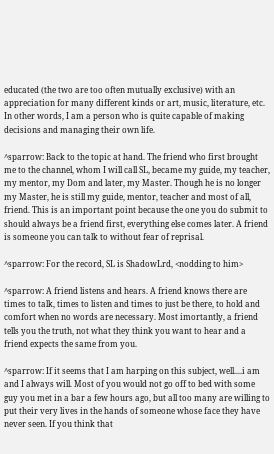educated (the two are too often mutually exclusive) with an appreciation for many different kinds or art, music, literature, etc. In other words, I am a person who is quite capable of making decisions and managing their own life.

^sparrow: Back to the topic at hand. The friend who first brought me to the channel, whom I will call SL, became my guide, my teacher, my mentor, my Dom and later, my Master. Though he is no longer my Master, he is still my guide, mentor, teacher and most of all, friend. This is an important point because the one you do submit to should always be a friend first, everything else comes later. A friend is someone you can talk to without fear of reprisal.

^sparrow: For the record, SL is ShadowLrd, <nodding to him>

^sparrow: A friend listens and hears. A friend knows there are times to talk, times to listen and times to just be there, to hold and comfort when no words are necessary. Most imortantly, a friend tells you the truth, not what they think you want to hear and a friend expects the same from you.

^sparrow: If it seems that I am harping on this subject, well....i am and I always will. Most of you would not go off to bed with some guy you met in a bar a few hours ago, but all too many are willing to put their very lives in the hands of someone whose face they have never seen. If you think that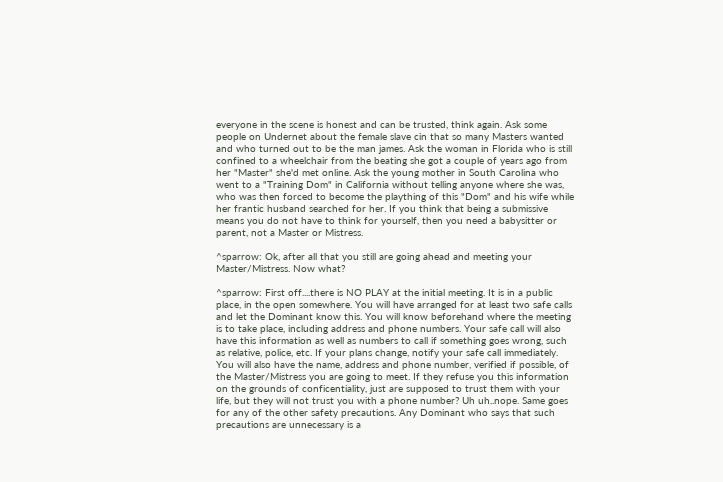everyone in the scene is honest and can be trusted, think again. Ask some people on Undernet about the female slave cin that so many Masters wanted and who turned out to be the man james. Ask the woman in Florida who is still confined to a wheelchair from the beating she got a couple of years ago from her "Master" she'd met online. Ask the young mother in South Carolina who went to a "Training Dom" in California without telling anyone where she was, who was then forced to become the plaything of this "Dom" and his wife while her frantic husband searched for her. If you think that being a submissive means you do not have to think for yourself, then you need a babysitter or parent, not a Master or Mistress.

^sparrow: Ok, after all that you still are going ahead and meeting your Master/Mistress. Now what?

^sparrow: First off....there is NO PLAY at the initial meeting. It is in a public place, in the open somewhere. You will have arranged for at least two safe calls and let the Dominant know this. You will know beforehand where the meeting is to take place, including address and phone numbers. Your safe call will also have this information as well as numbers to call if something goes wrong, such as relative, police, etc. If your plans change, notify your safe call immediately. You will also have the name, address and phone number, verified if possible, of the Master/Mistress you are going to meet. If they refuse you this information on the grounds of conficentiality, just are supposed to trust them with your life, but they will not trust you with a phone number? Uh uh..nope. Same goes for any of the other safety precautions. Any Dominant who says that such precautions are unnecessary is a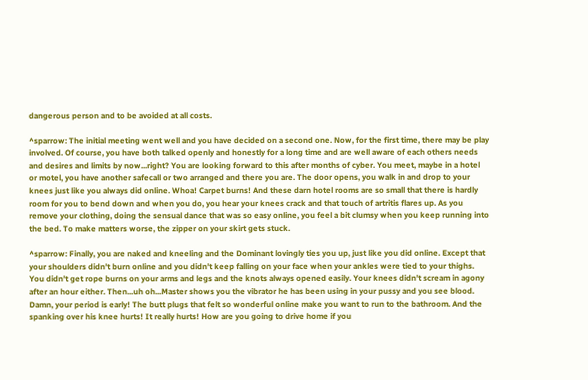dangerous person and to be avoided at all costs.

^sparrow: The initial meeting went well and you have decided on a second one. Now, for the first time, there may be play involved. Of course, you have both talked openly and honestly for a long time and are well aware of each others needs and desires and limits by now...right? You are looking forward to this after months of cyber. You meet, maybe in a hotel or motel, you have another safecall or two arranged and there you are. The door opens, you walk in and drop to your knees just like you always did online. Whoa! Carpet burns! And these darn hotel rooms are so small that there is hardly room for you to bend down and when you do, you hear your knees crack and that touch of artritis flares up. As you remove your clothing, doing the sensual dance that was so easy online, you feel a bit clumsy when you keep running into the bed. To make matters worse, the zipper on your skirt gets stuck.

^sparrow: Finally, you are naked and kneeling and the Dominant lovingly ties you up, just like you did online. Except that your shoulders didn't burn online and you didn't keep falling on your face when your ankles were tied to your thighs. You didn't get rope burns on your arms and legs and the knots always opened easily. Your knees didn't scream in agony after an hour either. Then...uh oh...Master shows you the vibrator he has been using in your pussy and you see blood. Damn, your period is early! The butt plugs that felt so wonderful online make you want to run to the bathroom. And the spanking over his knee hurts! It really hurts! How are you going to drive home if you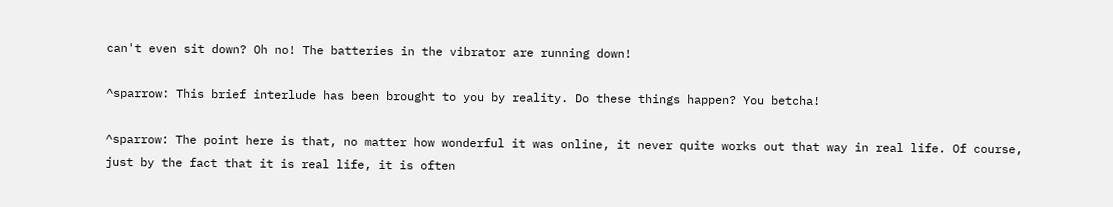can't even sit down? Oh no! The batteries in the vibrator are running down!

^sparrow: This brief interlude has been brought to you by reality. Do these things happen? You betcha!

^sparrow: The point here is that, no matter how wonderful it was online, it never quite works out that way in real life. Of course, just by the fact that it is real life, it is often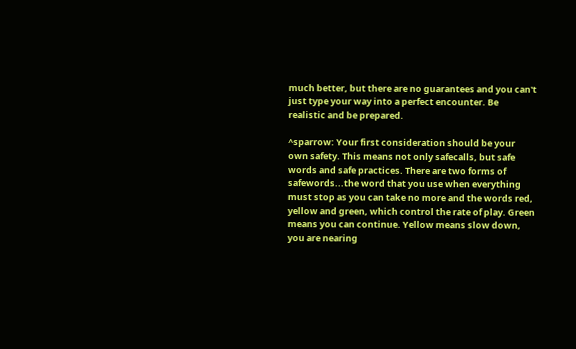much better, but there are no guarantees and you can't just type your way into a perfect encounter. Be realistic and be prepared.

^sparrow: Your first consideration should be your own safety. This means not only safecalls, but safe words and safe practices. There are two forms of safewords...the word that you use when everything must stop as you can take no more and the words red, yellow and green, which control the rate of play. Green means you can continue. Yellow means slow down, you are nearing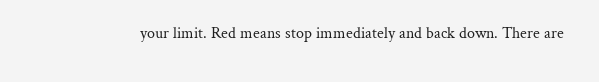your limit. Red means stop immediately and back down. There are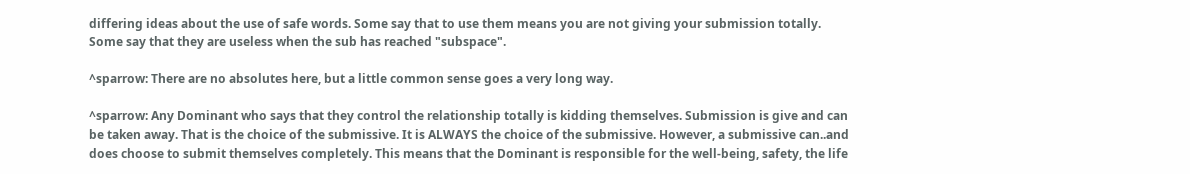differing ideas about the use of safe words. Some say that to use them means you are not giving your submission totally. Some say that they are useless when the sub has reached "subspace".

^sparrow: There are no absolutes here, but a little common sense goes a very long way.

^sparrow: Any Dominant who says that they control the relationship totally is kidding themselves. Submission is give and can be taken away. That is the choice of the submissive. It is ALWAYS the choice of the submissive. However, a submissive can..and does choose to submit themselves completely. This means that the Dominant is responsible for the well-being, safety, the life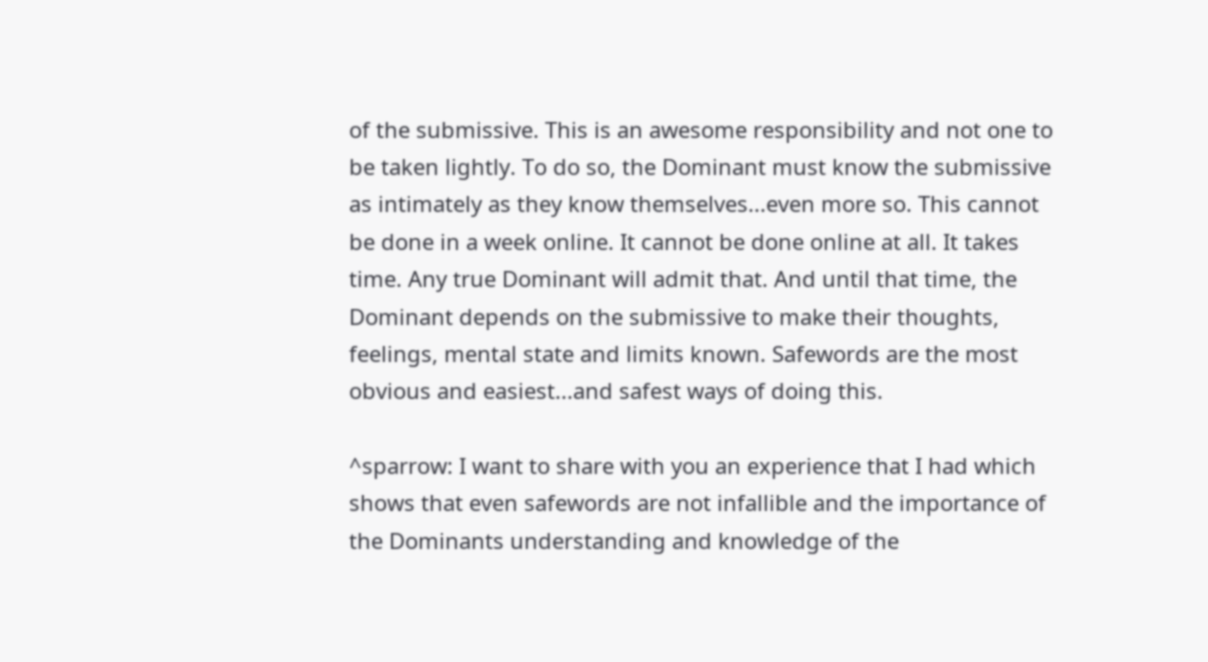of the submissive. This is an awesome responsibility and not one to be taken lightly. To do so, the Dominant must know the submissive as intimately as they know themselves...even more so. This cannot be done in a week online. It cannot be done online at all. It takes time. Any true Dominant will admit that. And until that time, the Dominant depends on the submissive to make their thoughts, feelings, mental state and limits known. Safewords are the most obvious and easiest...and safest ways of doing this.

^sparrow: I want to share with you an experience that I had which shows that even safewords are not infallible and the importance of the Dominants understanding and knowledge of the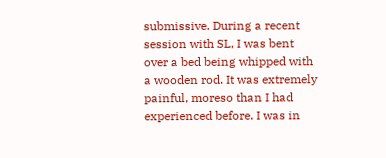submissive. During a recent session with SL, I was bent over a bed being whipped with a wooden rod. It was extremely painful, moreso than I had experienced before. I was in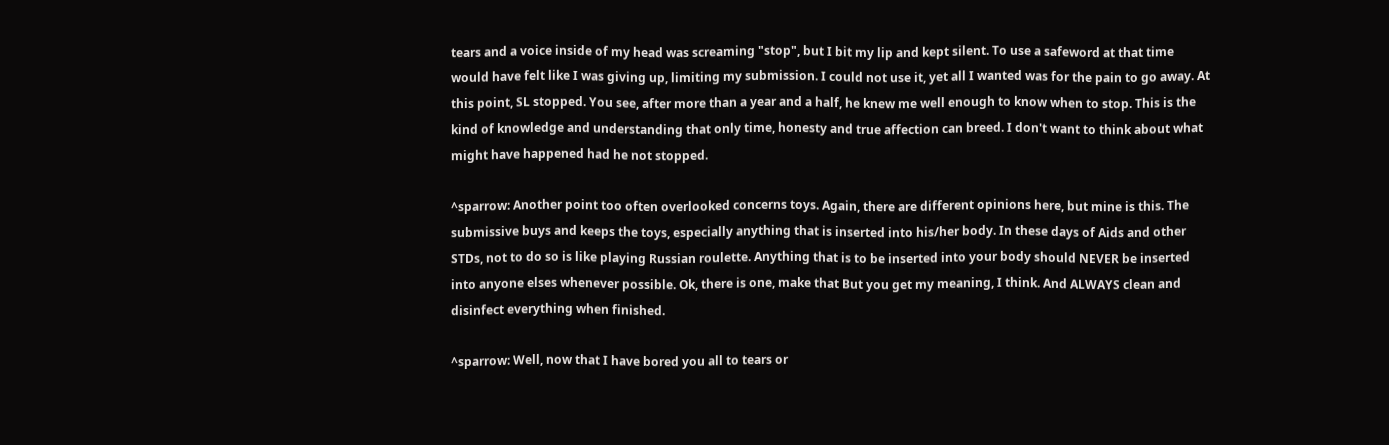tears and a voice inside of my head was screaming "stop", but I bit my lip and kept silent. To use a safeword at that time would have felt like I was giving up, limiting my submission. I could not use it, yet all I wanted was for the pain to go away. At this point, SL stopped. You see, after more than a year and a half, he knew me well enough to know when to stop. This is the kind of knowledge and understanding that only time, honesty and true affection can breed. I don't want to think about what might have happened had he not stopped.

^sparrow: Another point too often overlooked concerns toys. Again, there are different opinions here, but mine is this. The submissive buys and keeps the toys, especially anything that is inserted into his/her body. In these days of Aids and other STDs, not to do so is like playing Russian roulette. Anything that is to be inserted into your body should NEVER be inserted into anyone elses whenever possible. Ok, there is one, make that But you get my meaning, I think. And ALWAYS clean and disinfect everything when finished.

^sparrow: Well, now that I have bored you all to tears or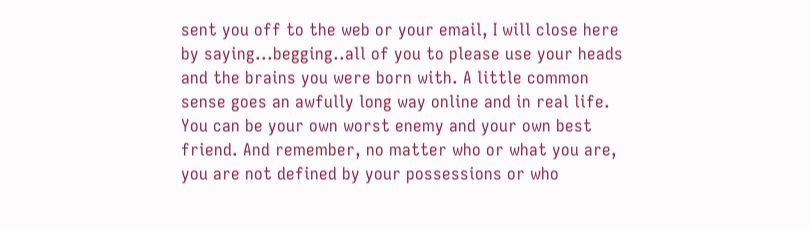sent you off to the web or your email, I will close here by saying...begging..all of you to please use your heads and the brains you were born with. A little common sense goes an awfully long way online and in real life. You can be your own worst enemy and your own best friend. And remember, no matter who or what you are, you are not defined by your possessions or who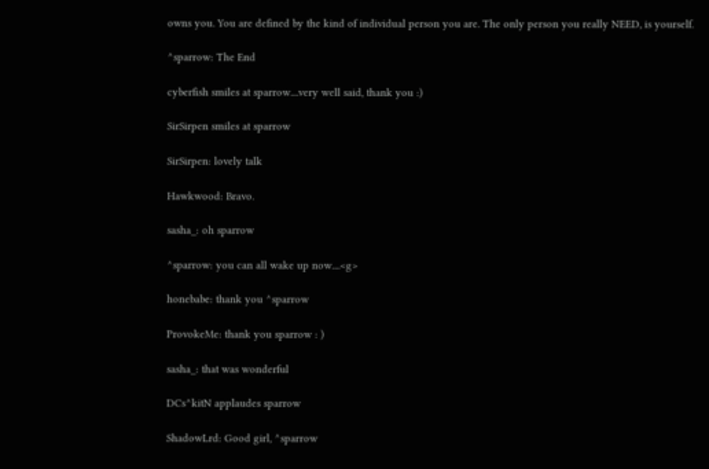owns you. You are defined by the kind of individual person you are. The only person you really NEED, is yourself.

^sparrow: The End

cyberfish smiles at sparrow....very well said, thank you :)

SirSirpen smiles at sparrow

SirSirpen: lovely talk

Hawkwood: Bravo.

sasha_: oh sparrow

^sparrow: you can all wake up now....<g>

honebabe: thank you ^sparrow

ProvokeMe: thank you sparrow : )

sasha_: that was wonderful

DCs^kitN applaudes sparrow

ShadowLrd: Good girl, ^sparrow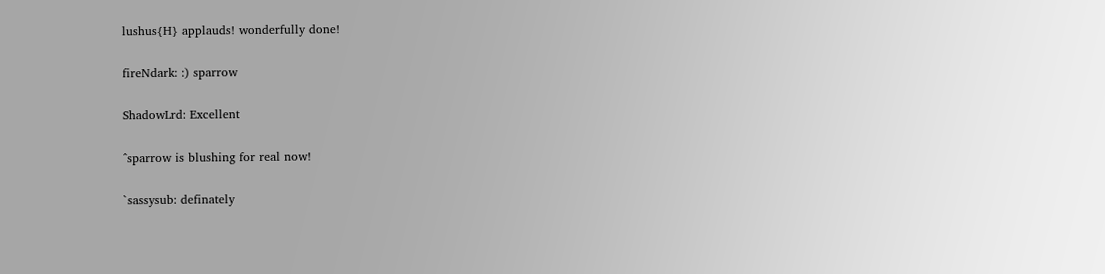lushus{H} applauds! wonderfully done!

fireNdark: :) sparrow

ShadowLrd: Excellent

^sparrow is blushing for real now!

`sassysub: definately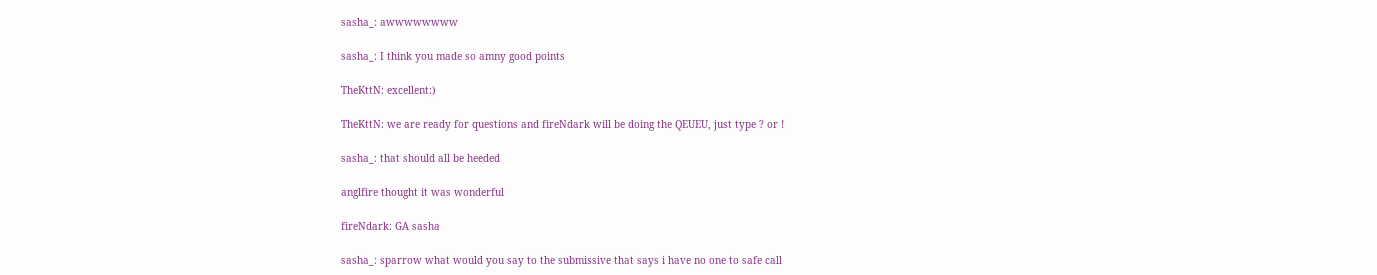sasha_: awwwwwwww

sasha_: I think you made so amny good points

TheKttN: excellent:)

TheKttN: we are ready for questions and fireNdark will be doing the QEUEU, just type ? or !

sasha_: that should all be heeded

anglfire thought it was wonderful

fireNdark: GA sasha

sasha_: sparrow what would you say to the submissive that says i have no one to safe call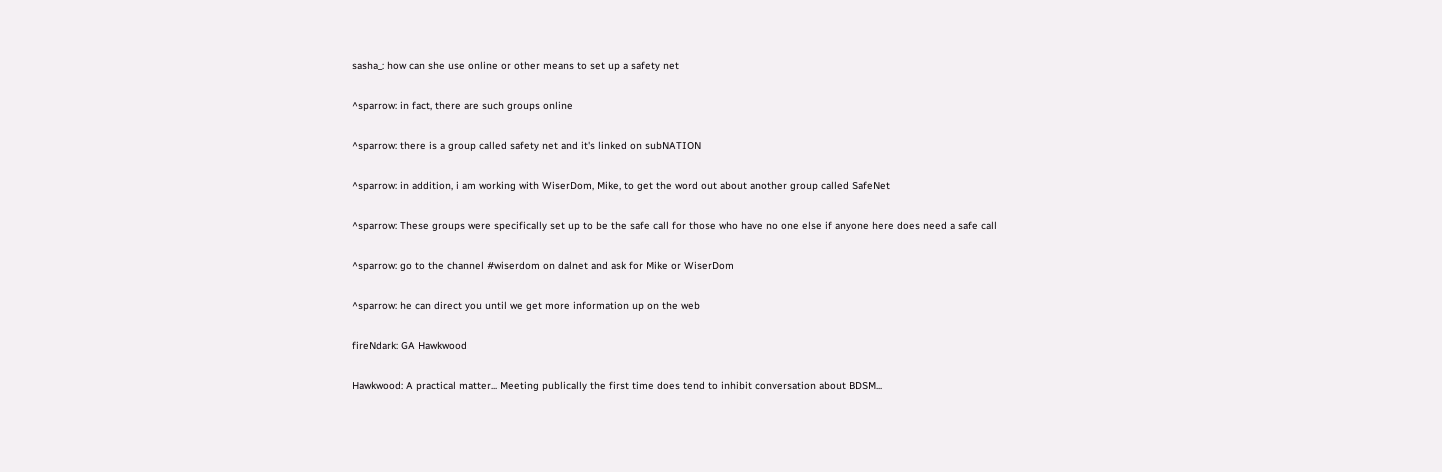sasha_: how can she use online or other means to set up a safety net

^sparrow: in fact, there are such groups online

^sparrow: there is a group called safety net and it's linked on subNATION

^sparrow: in addition, i am working with WiserDom, Mike, to get the word out about another group called SafeNet

^sparrow: These groups were specifically set up to be the safe call for those who have no one else if anyone here does need a safe call

^sparrow: go to the channel #wiserdom on dalnet and ask for Mike or WiserDom

^sparrow: he can direct you until we get more information up on the web

fireNdark: GA Hawkwood

Hawkwood: A practical matter... Meeting publically the first time does tend to inhibit conversation about BDSM...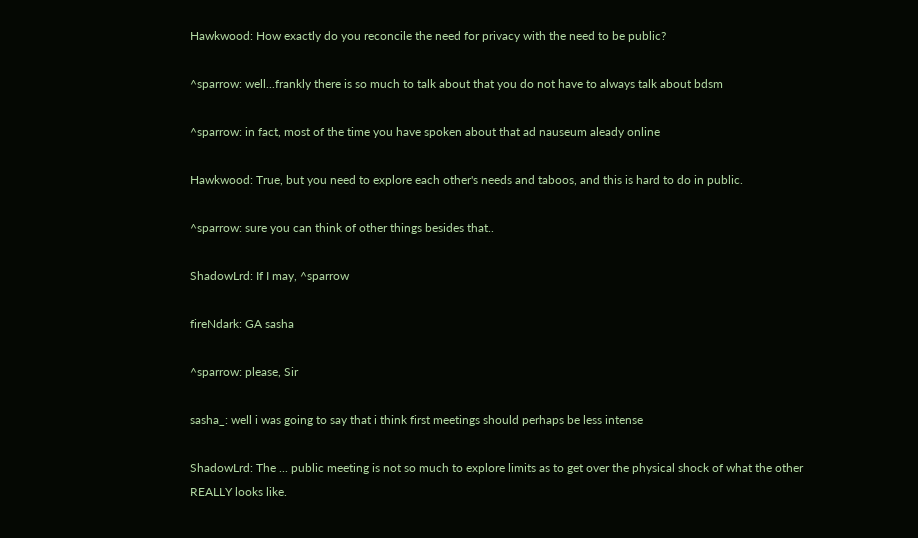Hawkwood: How exactly do you reconcile the need for privacy with the need to be public?

^sparrow: well...frankly there is so much to talk about that you do not have to always talk about bdsm

^sparrow: in fact, most of the time you have spoken about that ad nauseum aleady online

Hawkwood: True, but you need to explore each other's needs and taboos, and this is hard to do in public.

^sparrow: sure you can think of other things besides that..

ShadowLrd: If I may, ^sparrow

fireNdark: GA sasha

^sparrow: please, Sir

sasha_: well i was going to say that i think first meetings should perhaps be less intense

ShadowLrd: The ... public meeting is not so much to explore limits as to get over the physical shock of what the other REALLY looks like.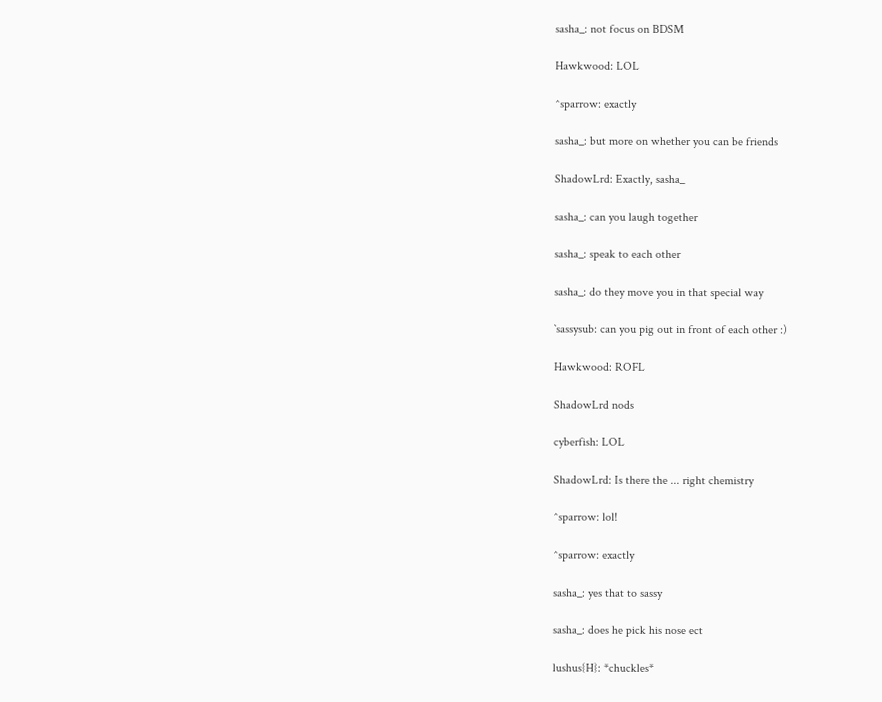sasha_: not focus on BDSM

Hawkwood: LOL

^sparrow: exactly

sasha_: but more on whether you can be friends

ShadowLrd: Exactly, sasha_

sasha_: can you laugh together

sasha_: speak to each other

sasha_: do they move you in that special way

`sassysub: can you pig out in front of each other :)

Hawkwood: ROFL

ShadowLrd nods

cyberfish: LOL

ShadowLrd: Is there the ... right chemistry

^sparrow: lol!

^sparrow: exactly

sasha_: yes that to sassy

sasha_: does he pick his nose ect

lushus{H}: *chuckles*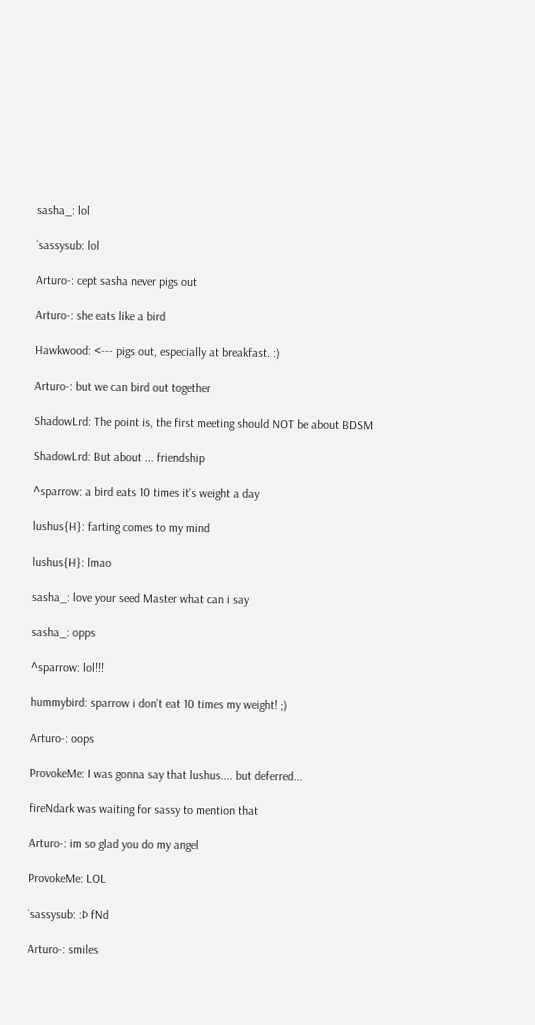sasha_: lol

`sassysub: lol

Arturo-: cept sasha never pigs out

Arturo-: she eats like a bird

Hawkwood: <--- pigs out, especially at breakfast. :)

Arturo-: but we can bird out together

ShadowLrd: The point is, the first meeting should NOT be about BDSM

ShadowLrd: But about ... friendship

^sparrow: a bird eats 10 times it's weight a day

lushus{H}: farting comes to my mind

lushus{H}: lmao

sasha_: love your seed Master what can i say

sasha_: opps

^sparrow: lol!!!

hummybird: sparrow i don't eat 10 times my weight! ;)

Arturo-: oops

ProvokeMe: I was gonna say that lushus.... but deferred...

fireNdark was waiting for sassy to mention that

Arturo-: im so glad you do my angel

ProvokeMe: LOL

`sassysub: :Þ fNd

Arturo-: smiles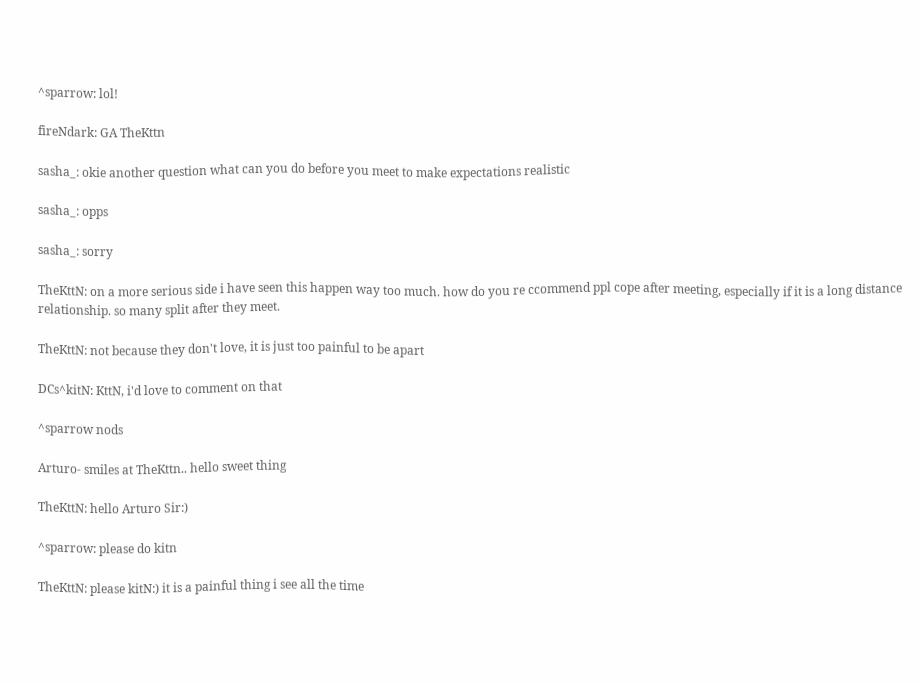^sparrow: lol!

fireNdark: GA TheKttn

sasha_: okie another question what can you do before you meet to make expectations realistic

sasha_: opps

sasha_: sorry

TheKttN: on a more serious side i have seen this happen way too much. how do you re ccommend ppl cope after meeting, especially if it is a long distance relationship. so many split after they meet.

TheKttN: not because they don't love, it is just too painful to be apart

DCs^kitN: KttN, i'd love to comment on that

^sparrow nods

Arturo- smiles at TheKttn.. hello sweet thing

TheKttN: hello Arturo Sir:)

^sparrow: please do kitn

TheKttN: please kitN:) it is a painful thing i see all the time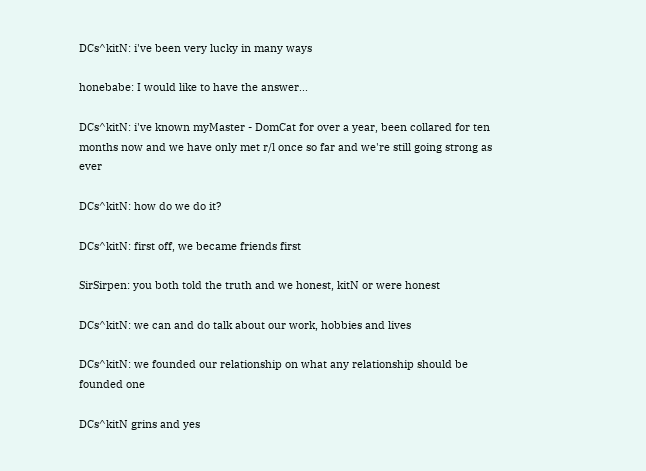DCs^kitN: i've been very lucky in many ways

honebabe: I would like to have the answer...

DCs^kitN: i've known myMaster - DomCat for over a year, been collared for ten months now and we have only met r/l once so far and we're still going strong as ever

DCs^kitN: how do we do it?

DCs^kitN: first off, we became friends first

SirSirpen: you both told the truth and we honest, kitN or were honest

DCs^kitN: we can and do talk about our work, hobbies and lives

DCs^kitN: we founded our relationship on what any relationship should be founded one

DCs^kitN grins and yes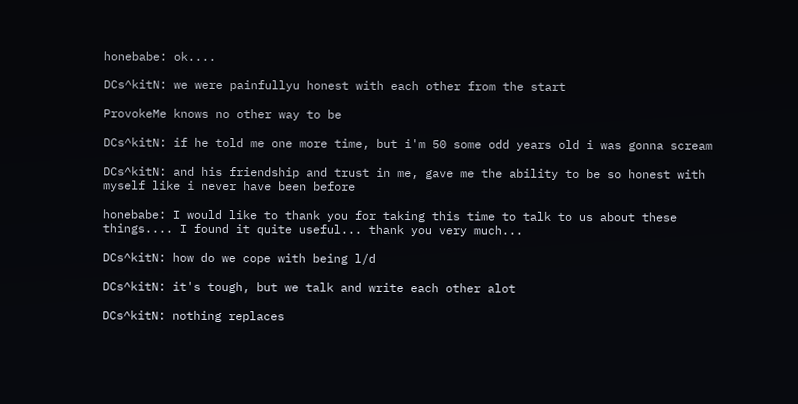honebabe: ok....

DCs^kitN: we were painfullyu honest with each other from the start

ProvokeMe knows no other way to be

DCs^kitN: if he told me one more time, but i'm 50 some odd years old i was gonna scream

DCs^kitN: and his friendship and trust in me, gave me the ability to be so honest with myself like i never have been before

honebabe: I would like to thank you for taking this time to talk to us about these things.... I found it quite useful... thank you very much...

DCs^kitN: how do we cope with being l/d

DCs^kitN: it's tough, but we talk and write each other alot

DCs^kitN: nothing replaces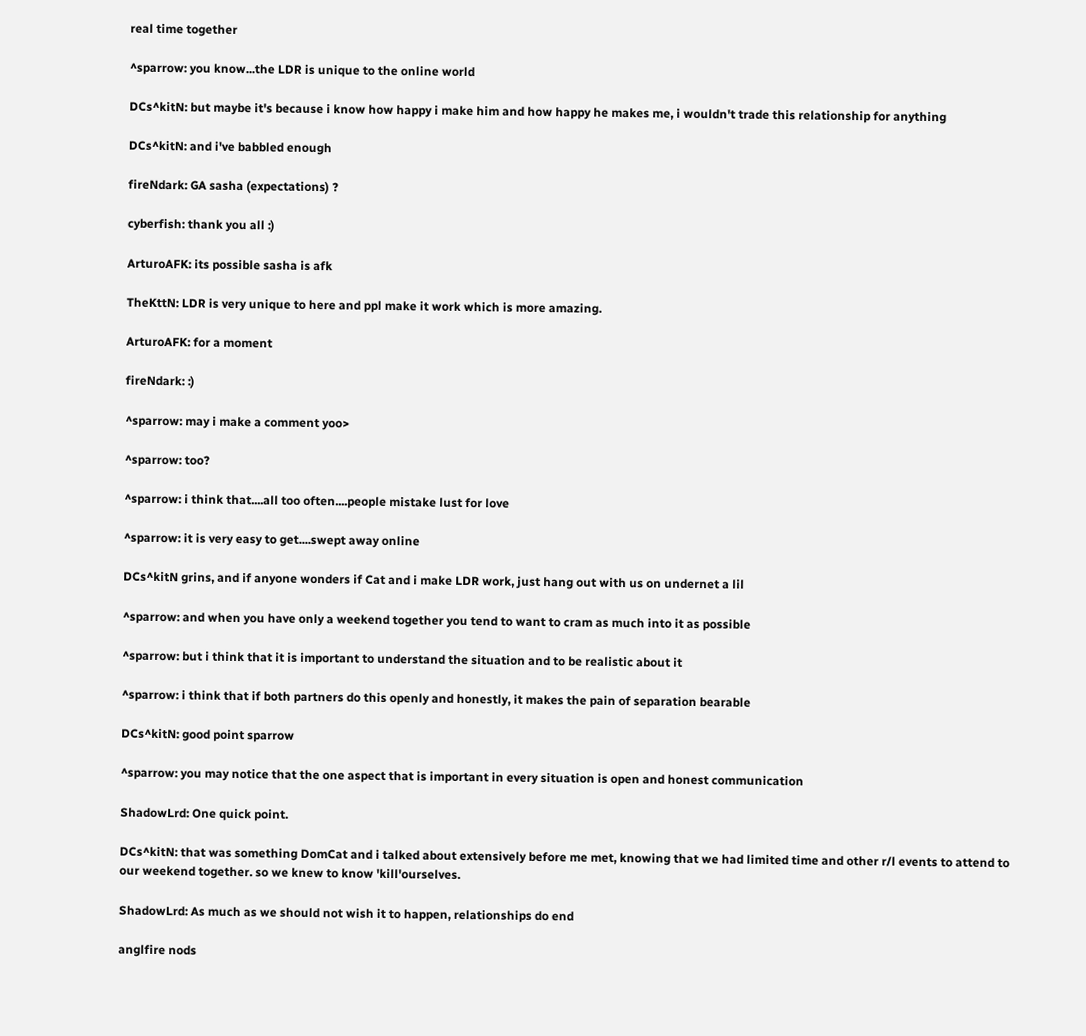real time together

^sparrow: you know...the LDR is unique to the online world

DCs^kitN: but maybe it's because i know how happy i make him and how happy he makes me, i wouldn't trade this relationship for anything

DCs^kitN: and i've babbled enough

fireNdark: GA sasha (expectations) ?

cyberfish: thank you all :)

ArturoAFK: its possible sasha is afk

TheKttN: LDR is very unique to here and ppl make it work which is more amazing.

ArturoAFK: for a moment

fireNdark: :)

^sparrow: may i make a comment yoo>

^sparrow: too?

^sparrow: i think that....all too often....people mistake lust for love

^sparrow: it is very easy to get....swept away online

DCs^kitN grins, and if anyone wonders if Cat and i make LDR work, just hang out with us on undernet a lil

^sparrow: and when you have only a weekend together you tend to want to cram as much into it as possible

^sparrow: but i think that it is important to understand the situation and to be realistic about it

^sparrow: i think that if both partners do this openly and honestly, it makes the pain of separation bearable

DCs^kitN: good point sparrow

^sparrow: you may notice that the one aspect that is important in every situation is open and honest communication

ShadowLrd: One quick point.

DCs^kitN: that was something DomCat and i talked about extensively before me met, knowing that we had limited time and other r/l events to attend to our weekend together. so we knew to know 'kill'ourselves.

ShadowLrd: As much as we should not wish it to happen, relationships do end

anglfire nods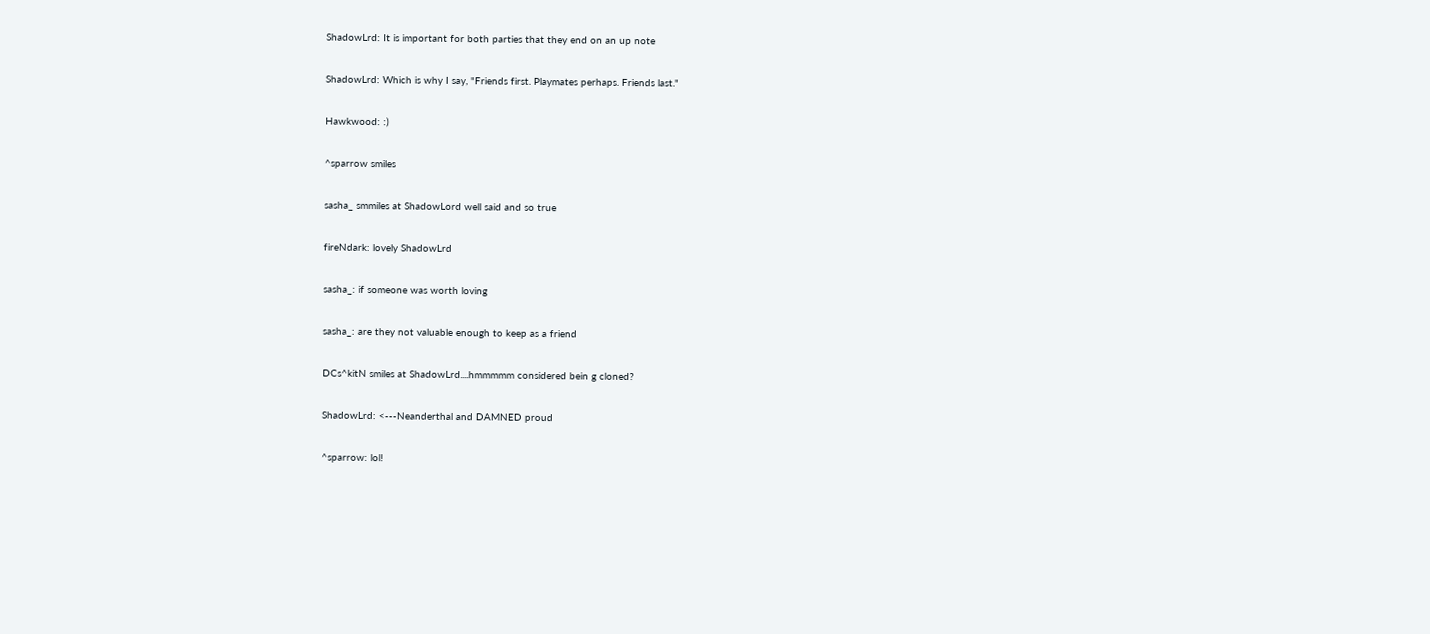ShadowLrd: It is important for both parties that they end on an up note

ShadowLrd: Which is why I say, "Friends first. Playmates perhaps. Friends last."

Hawkwood: :)

^sparrow smiles

sasha_ smmiles at ShadowLord well said and so true

fireNdark: lovely ShadowLrd

sasha_: if someone was worth loving

sasha_: are they not valuable enough to keep as a friend

DCs^kitN smiles at ShadowLrd....hmmmmm considered bein g cloned?

ShadowLrd: <---Neanderthal and DAMNED proud

^sparrow: lol!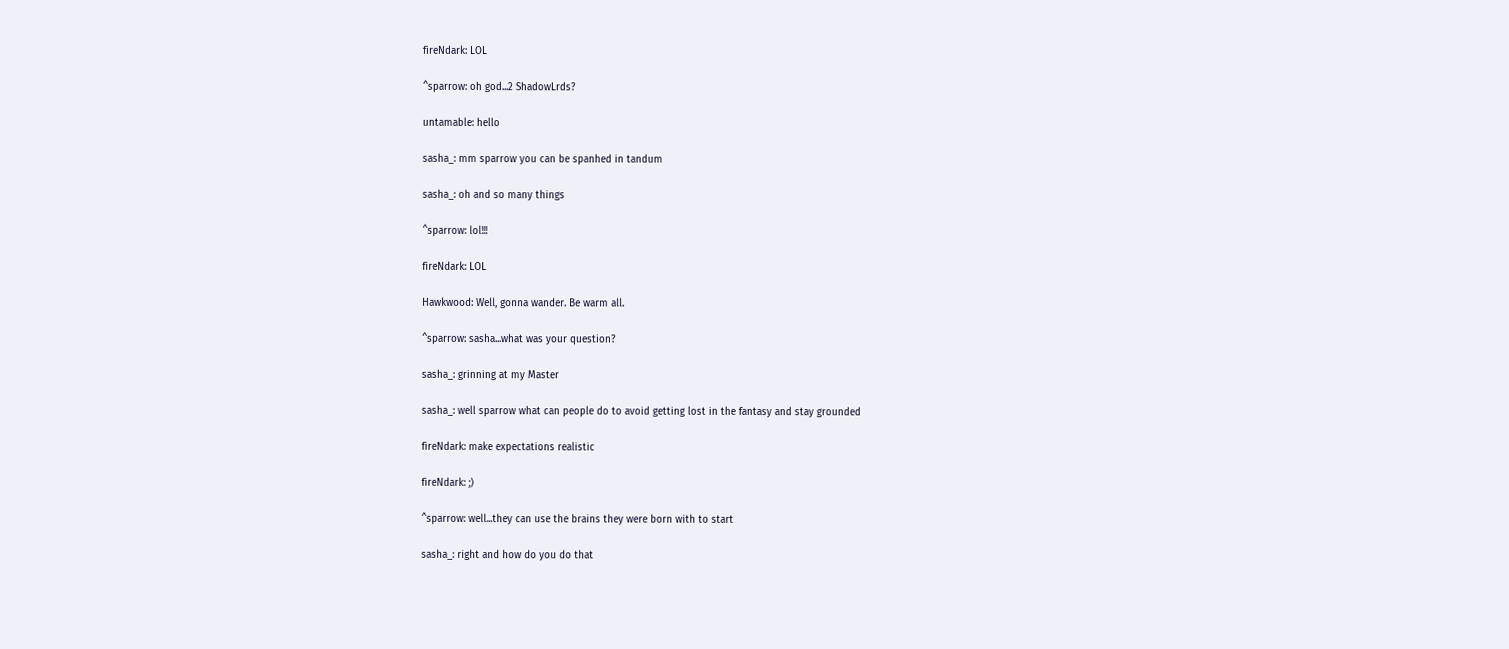fireNdark: LOL

^sparrow: oh god...2 ShadowLrds?

untamable: hello

sasha_: mm sparrow you can be spanhed in tandum

sasha_: oh and so many things

^sparrow: lol!!!

fireNdark: LOL

Hawkwood: Well, gonna wander. Be warm all.

^sparrow: sasha...what was your question?

sasha_: grinning at my Master

sasha_: well sparrow what can people do to avoid getting lost in the fantasy and stay grounded

fireNdark: make expectations realistic

fireNdark: ;)

^sparrow: well...they can use the brains they were born with to start

sasha_: right and how do you do that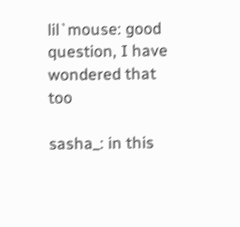lil`mouse: good question, I have wondered that too

sasha_: in this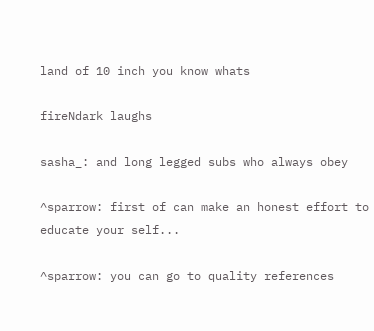land of 10 inch you know whats

fireNdark laughs

sasha_: and long legged subs who always obey

^sparrow: first of can make an honest effort to educate your self...

^sparrow: you can go to quality references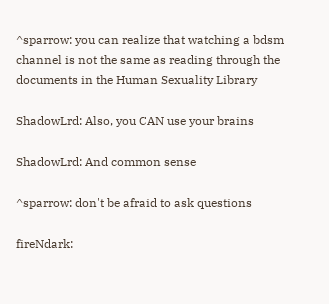^sparrow: you can realize that watching a bdsm channel is not the same as reading through the documents in the Human Sexuality Library

ShadowLrd: Also, you CAN use your brains

ShadowLrd: And common sense

^sparrow: don't be afraid to ask questions

fireNdark: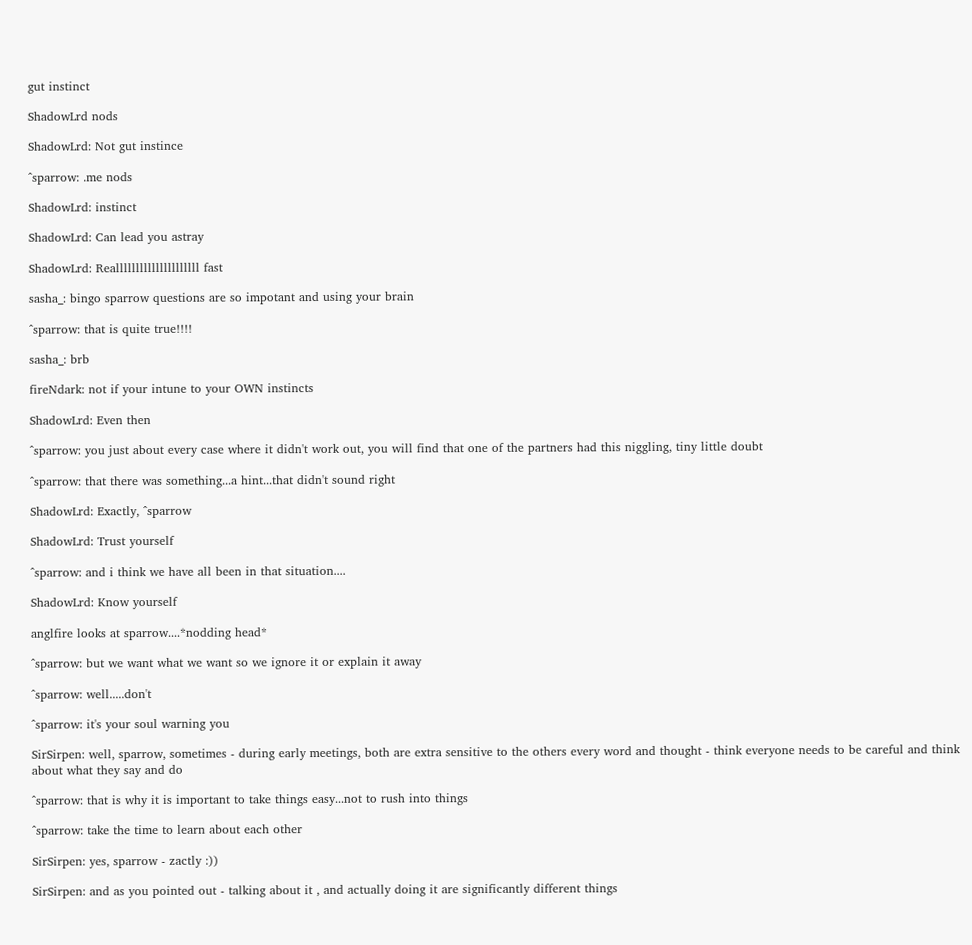gut instinct

ShadowLrd nods

ShadowLrd: Not gut instince

^sparrow: .me nods

ShadowLrd: instinct

ShadowLrd: Can lead you astray

ShadowLrd: Realllllllllllllllllllll fast

sasha_: bingo sparrow questions are so impotant and using your brain

^sparrow: that is quite true!!!!

sasha_: brb

fireNdark: not if your intune to your OWN instincts

ShadowLrd: Even then

^sparrow: you just about every case where it didn't work out, you will find that one of the partners had this niggling, tiny little doubt

^sparrow: that there was something...a hint...that didn't sound right

ShadowLrd: Exactly, ^sparrow

ShadowLrd: Trust yourself

^sparrow: and i think we have all been in that situation....

ShadowLrd: Know yourself

anglfire looks at sparrow....*nodding head*

^sparrow: but we want what we want so we ignore it or explain it away

^sparrow: well.....don't

^sparrow: it's your soul warning you

SirSirpen: well, sparrow, sometimes - during early meetings, both are extra sensitive to the others every word and thought - think everyone needs to be careful and think about what they say and do

^sparrow: that is why it is important to take things easy...not to rush into things

^sparrow: take the time to learn about each other

SirSirpen: yes, sparrow - zactly :))

SirSirpen: and as you pointed out - talking about it , and actually doing it are significantly different things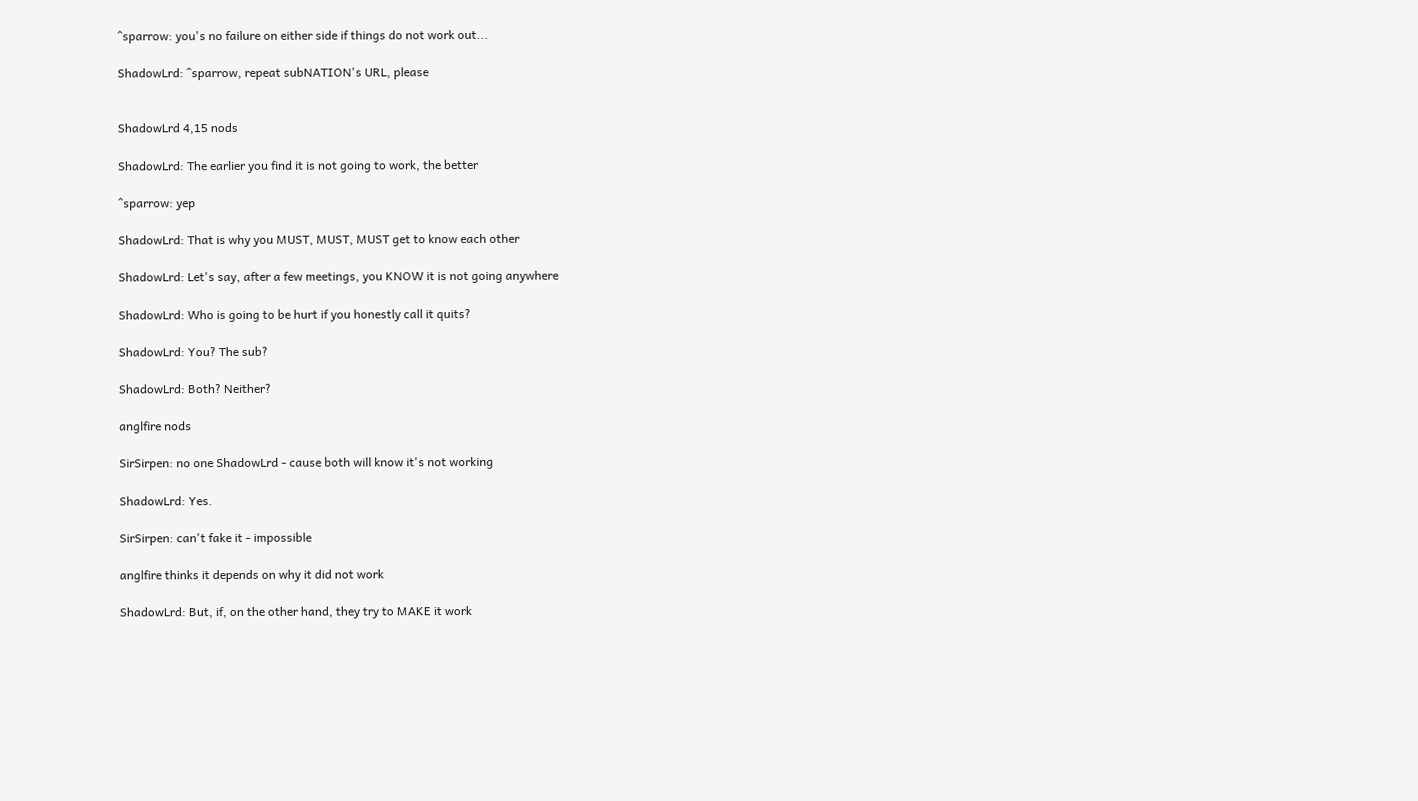^sparrow: you's no failure on either side if things do not work out...

ShadowLrd: ^sparrow, repeat subNATION's URL, please


ShadowLrd 4,15 nods

ShadowLrd: The earlier you find it is not going to work, the better

^sparrow: yep

ShadowLrd: That is why you MUST, MUST, MUST get to know each other

ShadowLrd: Let's say, after a few meetings, you KNOW it is not going anywhere

ShadowLrd: Who is going to be hurt if you honestly call it quits?

ShadowLrd: You? The sub?

ShadowLrd: Both? Neither?

anglfire nods

SirSirpen: no one ShadowLrd - cause both will know it's not working

ShadowLrd: Yes.

SirSirpen: can't fake it - impossible

anglfire thinks it depends on why it did not work

ShadowLrd: But, if, on the other hand, they try to MAKE it work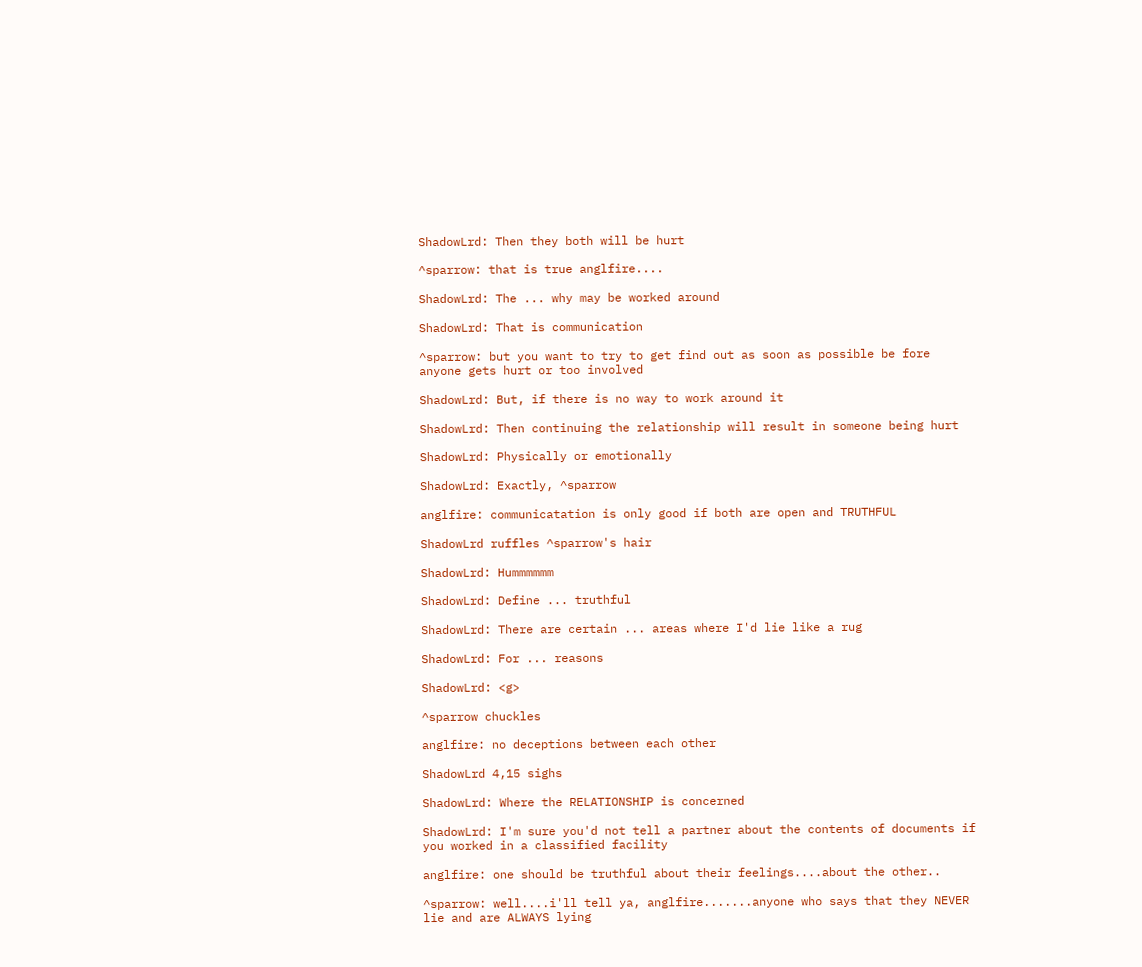ShadowLrd: Then they both will be hurt

^sparrow: that is true anglfire....

ShadowLrd: The ... why may be worked around

ShadowLrd: That is communication

^sparrow: but you want to try to get find out as soon as possible be fore anyone gets hurt or too involved

ShadowLrd: But, if there is no way to work around it

ShadowLrd: Then continuing the relationship will result in someone being hurt

ShadowLrd: Physically or emotionally

ShadowLrd: Exactly, ^sparrow

anglfire: communicatation is only good if both are open and TRUTHFUL

ShadowLrd ruffles ^sparrow's hair

ShadowLrd: Hummmmmm

ShadowLrd: Define ... truthful

ShadowLrd: There are certain ... areas where I'd lie like a rug

ShadowLrd: For ... reasons

ShadowLrd: <g>

^sparrow chuckles

anglfire: no deceptions between each other

ShadowLrd 4,15 sighs

ShadowLrd: Where the RELATIONSHIP is concerned

ShadowLrd: I'm sure you'd not tell a partner about the contents of documents if you worked in a classified facility

anglfire: one should be truthful about their feelings....about the other..

^sparrow: well....i'll tell ya, anglfire.......anyone who says that they NEVER lie and are ALWAYS lying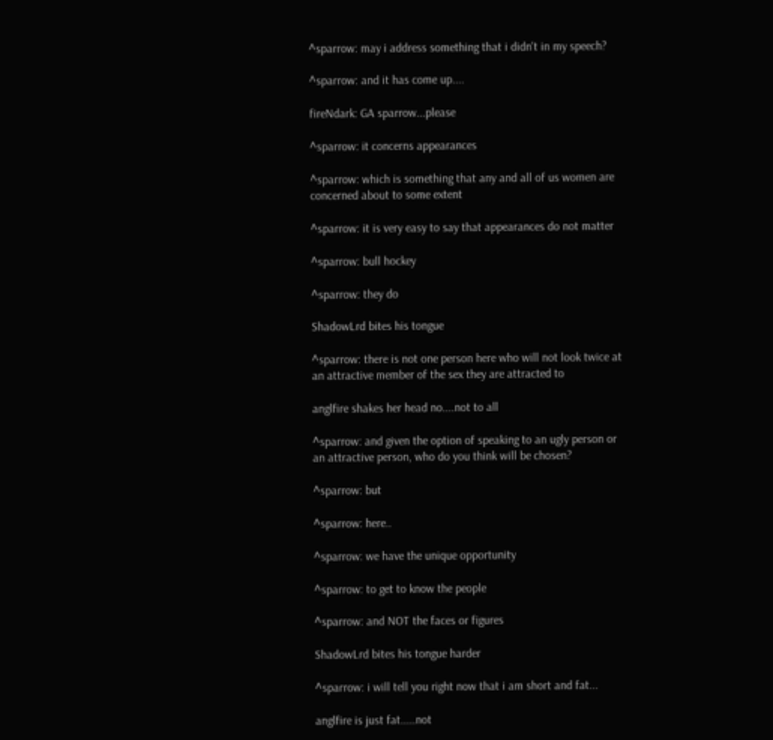^sparrow: may i address something that i didn't in my speech?

^sparrow: and it has come up....

fireNdark: GA sparrow...please

^sparrow: it concerns appearances

^sparrow: which is something that any and all of us women are concerned about to some extent

^sparrow: it is very easy to say that appearances do not matter

^sparrow: bull hockey

^sparrow: they do

ShadowLrd bites his tongue

^sparrow: there is not one person here who will not look twice at an attractive member of the sex they are attracted to

anglfire shakes her head no....not to all

^sparrow: and given the option of speaking to an ugly person or an attractive person, who do you think will be chosen?

^sparrow: but

^sparrow: here..

^sparrow: we have the unique opportunity

^sparrow: to get to know the people

^sparrow: and NOT the faces or figures

ShadowLrd bites his tongue harder

^sparrow: i will tell you right now that i am short and fat...

anglfire is just fat.....not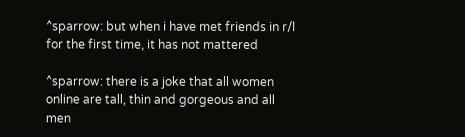^sparrow: but when i have met friends in r/l for the first time, it has not mattered

^sparrow: there is a joke that all women online are tall, thin and gorgeous and all men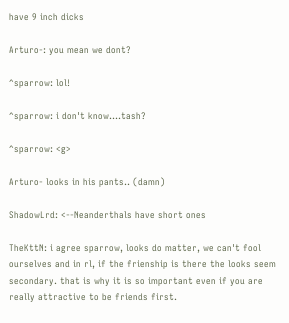have 9 inch dicks

Arturo-: you mean we dont?

^sparrow: lol!

^sparrow: i don't know....tash?

^sparrow: <g>

Arturo- looks in his pants.. (damn)

ShadowLrd: <--Neanderthals have short ones

TheKttN: i agree sparrow, looks do matter, we can't fool ourselves and in rl, if the frienship is there the looks seem secondary. that is why it is so important even if you are really attractive to be friends first.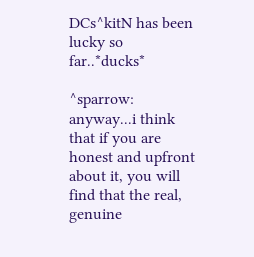DCs^kitN has been lucky so far..*ducks*

^sparrow: anyway...i think that if you are honest and upfront about it, you will find that the real, genuine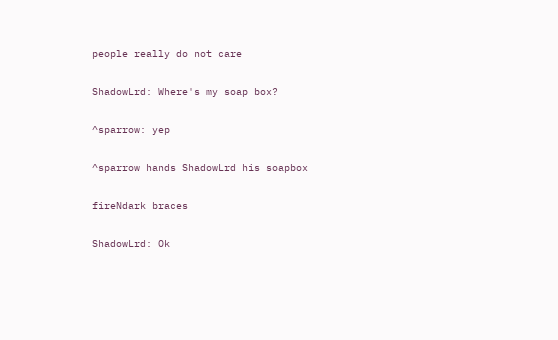people really do not care

ShadowLrd: Where's my soap box?

^sparrow: yep

^sparrow hands ShadowLrd his soapbox

fireNdark braces

ShadowLrd: Ok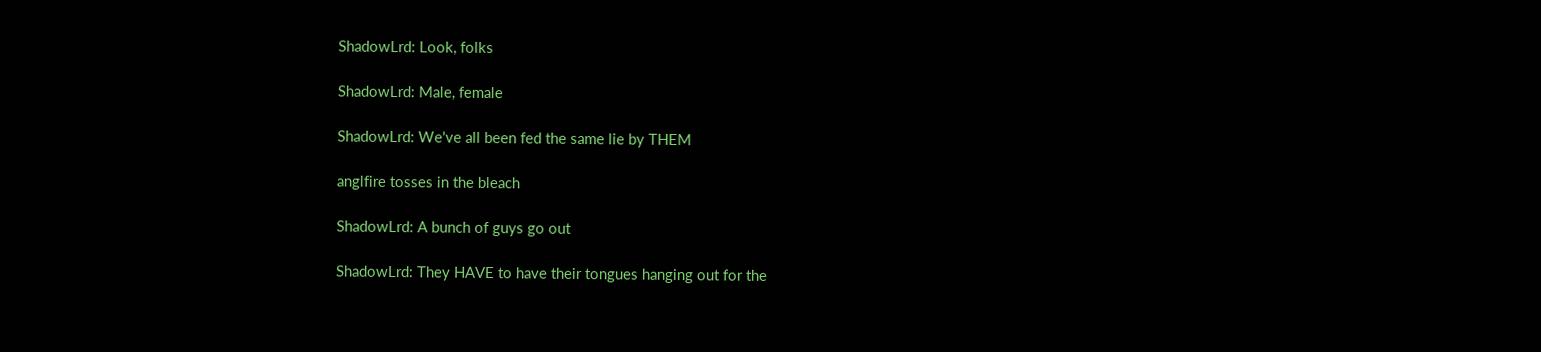ShadowLrd: Look, folks

ShadowLrd: Male, female

ShadowLrd: We've all been fed the same lie by THEM

anglfire tosses in the bleach

ShadowLrd: A bunch of guys go out

ShadowLrd: They HAVE to have their tongues hanging out for the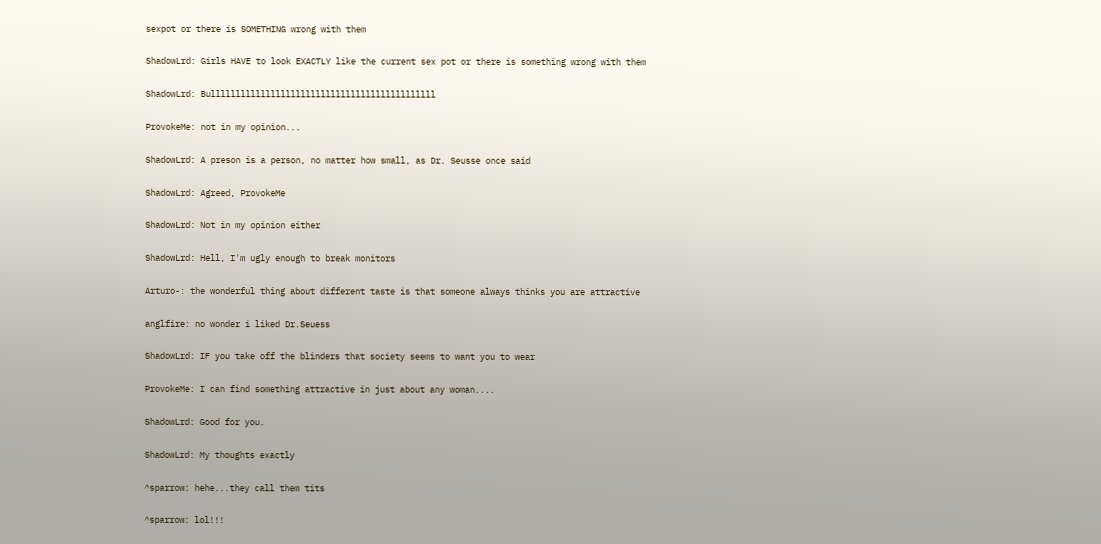sexpot or there is SOMETHING wrong with them

ShadowLrd: Girls HAVE to look EXACTLY like the current sex pot or there is something wrong with them

ShadowLrd: Bulllllllllllllllllllllllllllllllllllllllllllll

ProvokeMe: not in my opinion...

ShadowLrd: A preson is a person, no matter how small, as Dr. Seusse once said

ShadowLrd: Agreed, ProvokeMe

ShadowLrd: Not in my opinion either

ShadowLrd: Hell, I'm ugly enough to break monitors

Arturo-: the wonderful thing about different taste is that someone always thinks you are attractive

anglfire: no wonder i liked Dr.Seuess

ShadowLrd: IF you take off the blinders that society seems to want you to wear

ProvokeMe: I can find something attractive in just about any woman....

ShadowLrd: Good for you.

ShadowLrd: My thoughts exactly

^sparrow: hehe...they call them tits

^sparrow: lol!!!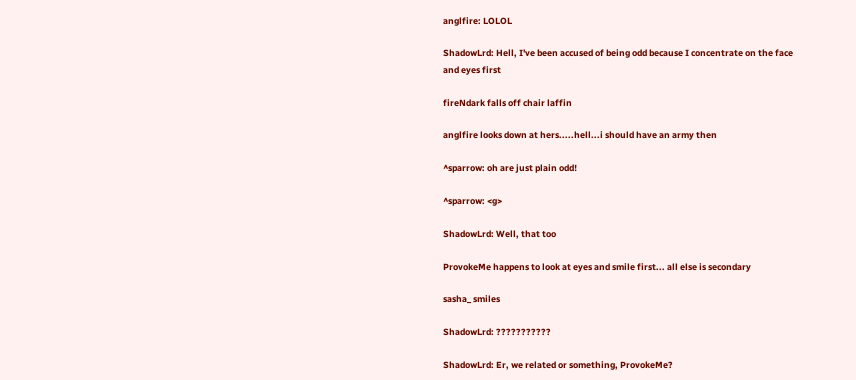anglfire: LOLOL

ShadowLrd: Hell, I've been accused of being odd because I concentrate on the face and eyes first

fireNdark falls off chair laffin

anglfire looks down at hers.....hell...i should have an army then

^sparrow: oh are just plain odd!

^sparrow: <g>

ShadowLrd: Well, that too

ProvokeMe happens to look at eyes and smile first... all else is secondary

sasha_ smiles

ShadowLrd: ???????????

ShadowLrd: Er, we related or something, ProvokeMe?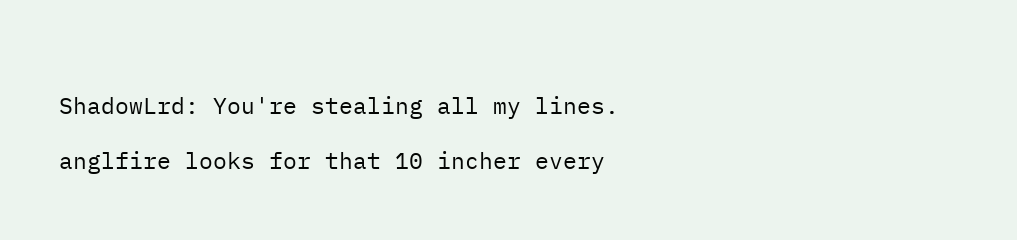ShadowLrd: You're stealing all my lines.

anglfire looks for that 10 incher every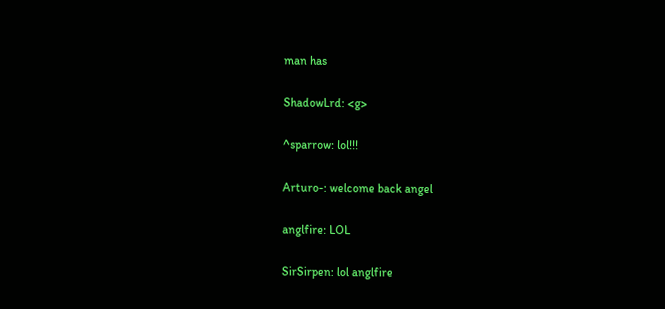man has

ShadowLrd: <g>

^sparrow: lol!!!

Arturo-: welcome back angel

anglfire: LOL

SirSirpen: lol anglfire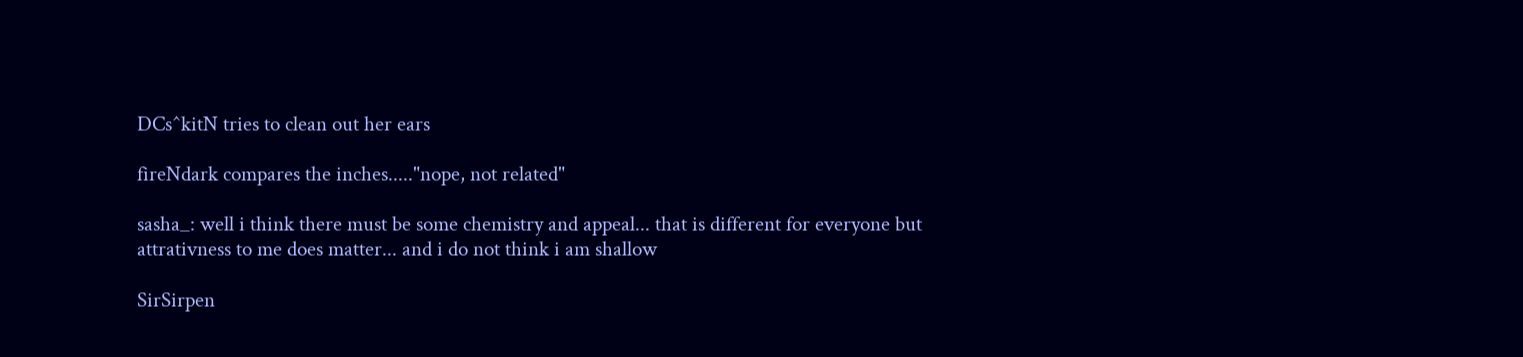DCs^kitN tries to clean out her ears

fireNdark compares the inches....."nope, not related"

sasha_: well i think there must be some chemistry and appeal... that is different for everyone but attrativness to me does matter... and i do not think i am shallow

SirSirpen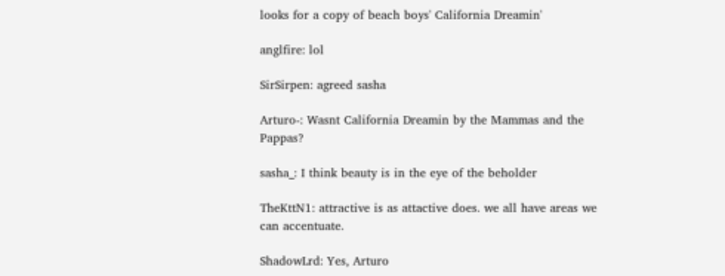looks for a copy of beach boys' California Dreamin'

anglfire: lol

SirSirpen: agreed sasha

Arturo-: Wasnt California Dreamin by the Mammas and the Pappas?

sasha_: I think beauty is in the eye of the beholder

TheKttN1: attractive is as attactive does. we all have areas we can accentuate.

ShadowLrd: Yes, Arturo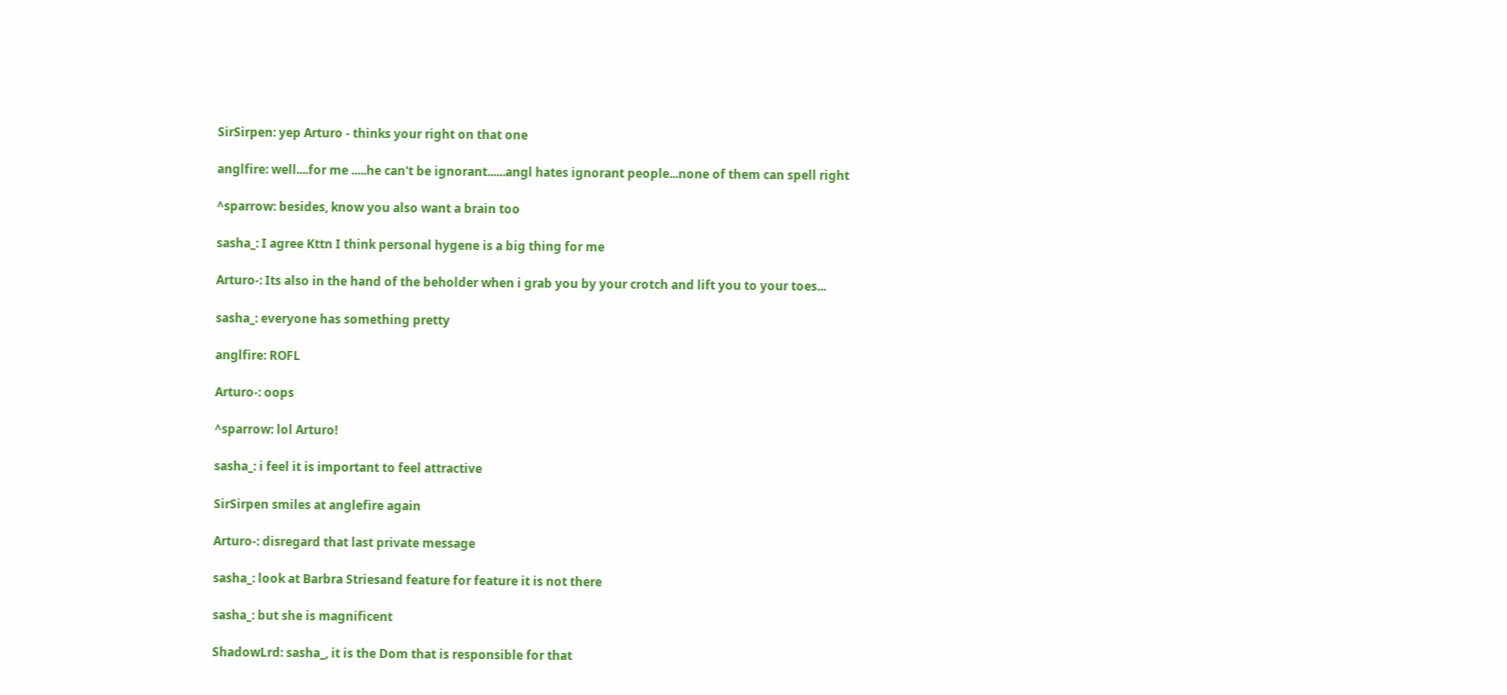SirSirpen: yep Arturo - thinks your right on that one

anglfire: well....for me .....he can't be ignorant......angl hates ignorant people...none of them can spell right

^sparrow: besides, know you also want a brain too

sasha_: I agree Kttn I think personal hygene is a big thing for me

Arturo-: Its also in the hand of the beholder when i grab you by your crotch and lift you to your toes...

sasha_: everyone has something pretty

anglfire: ROFL

Arturo-: oops

^sparrow: lol Arturo!

sasha_: i feel it is important to feel attractive

SirSirpen smiles at anglefire again

Arturo-: disregard that last private message

sasha_: look at Barbra Striesand feature for feature it is not there

sasha_: but she is magnificent

ShadowLrd: sasha_, it is the Dom that is responsible for that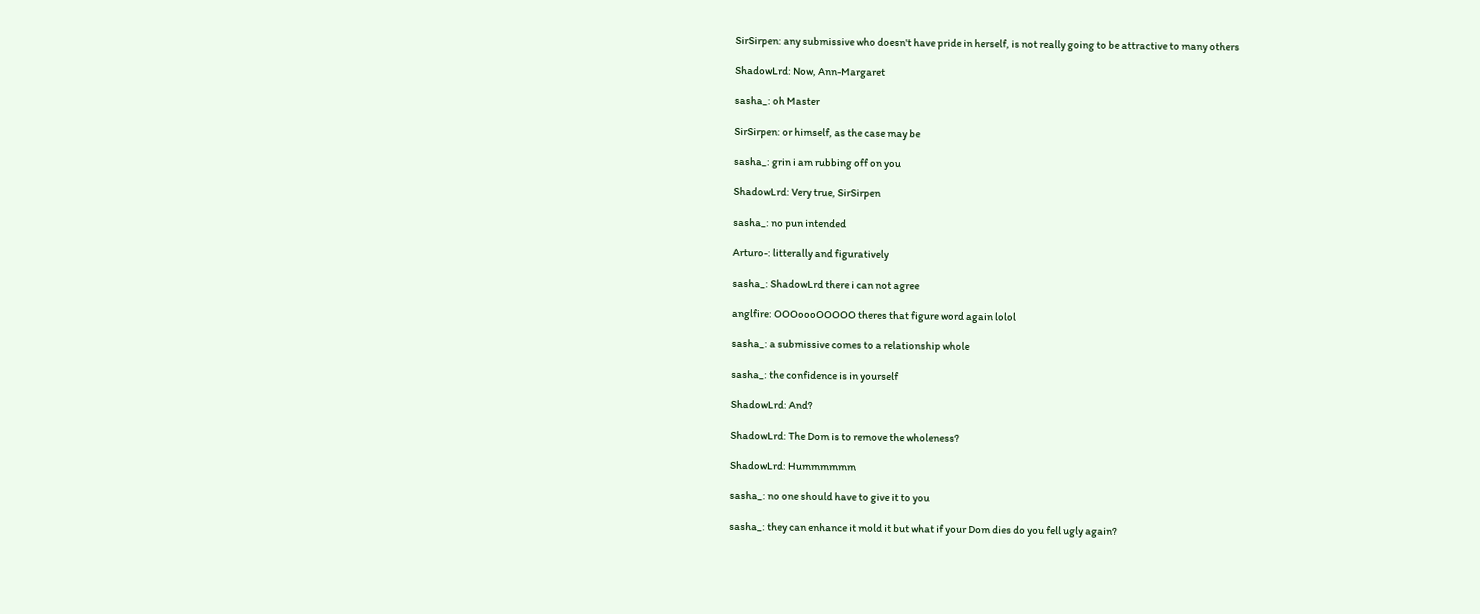SirSirpen: any submissive who doesn't have pride in herself, is not really going to be attractive to many others

ShadowLrd: Now, Ann-Margaret

sasha_: oh Master

SirSirpen: or himself, as the case may be

sasha_: grin i am rubbing off on you

ShadowLrd: Very true, SirSirpen

sasha_: no pun intended

Arturo-: litterally and figuratively

sasha_: ShadowLrd there i can not agree

anglfire: OOOoooOOOOO theres that figure word again lolol

sasha_: a submissive comes to a relationship whole

sasha_: the confidence is in yourself

ShadowLrd: And?

ShadowLrd: The Dom is to remove the wholeness?

ShadowLrd: Hummmmmm

sasha_: no one should have to give it to you

sasha_: they can enhance it mold it but what if your Dom dies do you fell ugly again?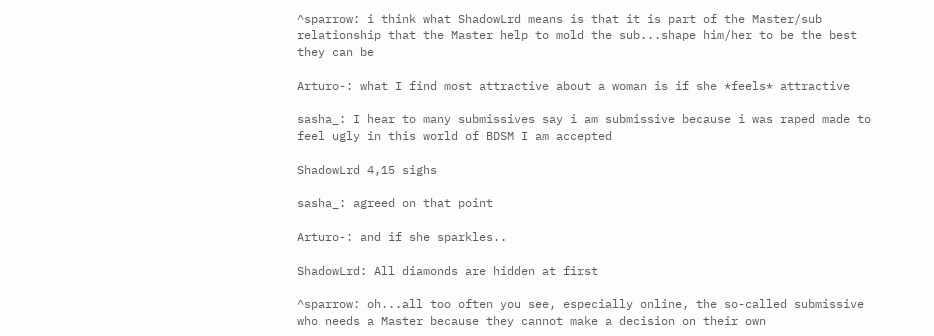^sparrow: i think what ShadowLrd means is that it is part of the Master/sub relationship that the Master help to mold the sub...shape him/her to be the best they can be

Arturo-: what I find most attractive about a woman is if she *feels* attractive

sasha_: I hear to many submissives say i am submissive because i was raped made to feel ugly in this world of BDSM I am accepted

ShadowLrd 4,15 sighs

sasha_: agreed on that point

Arturo-: and if she sparkles..

ShadowLrd: All diamonds are hidden at first

^sparrow: oh...all too often you see, especially online, the so-called submissive who needs a Master because they cannot make a decision on their own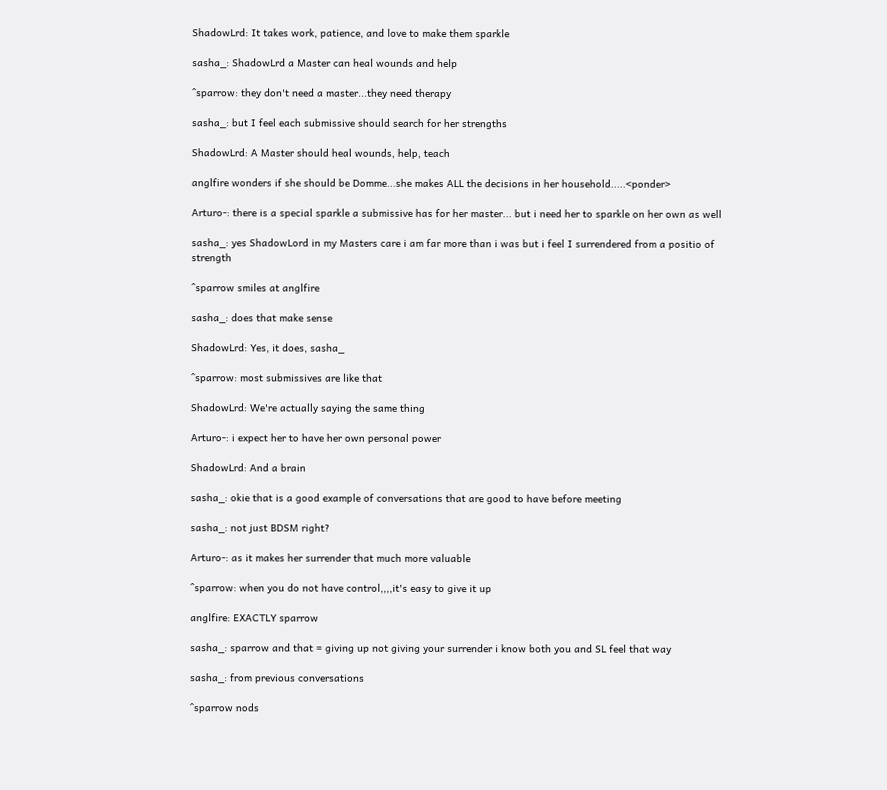ShadowLrd: It takes work, patience, and love to make them sparkle

sasha_: ShadowLrd a Master can heal wounds and help

^sparrow: they don't need a master...they need therapy

sasha_: but I feel each submissive should search for her strengths

ShadowLrd: A Master should heal wounds, help, teach

anglfire wonders if she should be Domme...she makes ALL the decisions in her household.....<ponder>

Arturo-: there is a special sparkle a submissive has for her master... but i need her to sparkle on her own as well

sasha_: yes ShadowLord in my Masters care i am far more than i was but i feel I surrendered from a positio of strength

^sparrow smiles at anglfire

sasha_: does that make sense

ShadowLrd: Yes, it does, sasha_

^sparrow: most submissives are like that

ShadowLrd: We're actually saying the same thing

Arturo-: i expect her to have her own personal power

ShadowLrd: And a brain

sasha_: okie that is a good example of conversations that are good to have before meeting

sasha_: not just BDSM right?

Arturo-: as it makes her surrender that much more valuable

^sparrow: when you do not have control,,,,it's easy to give it up

anglfire: EXACTLY sparrow

sasha_: sparrow and that = giving up not giving your surrender i know both you and SL feel that way

sasha_: from previous conversations

^sparrow nods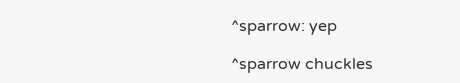^sparrow: yep

^sparrow chuckles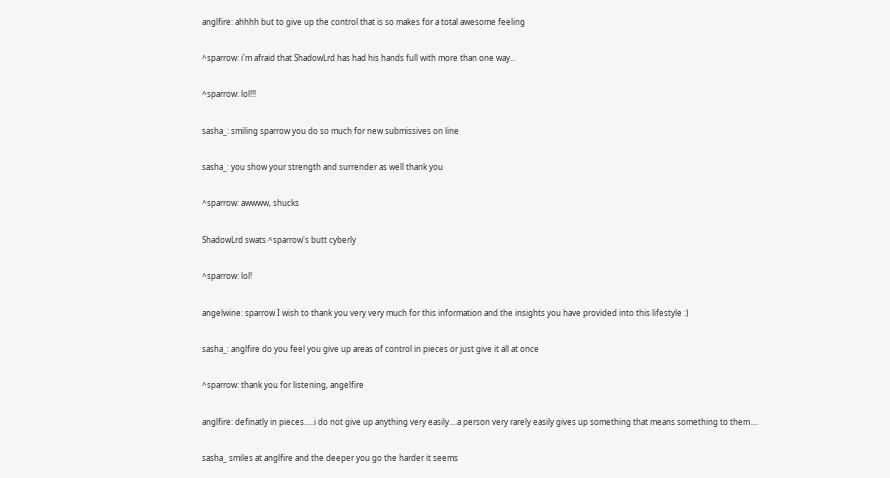anglfire: ahhhh but to give up the control that is so makes for a total awesome feeling

^sparrow: i'm afraid that ShadowLrd has had his hands full with more than one way...

^sparrow: lol!!!

sasha_: smiling sparrow you do so much for new submissives on line

sasha_: you show your strength and surrender as well thank you

^sparrow: awwww, shucks

ShadowLrd swats ^sparrow's butt cyberly

^sparrow: lol!

angelwine: sparrow I wish to thank you very very much for this information and the insights you have provided into this lifestyle :)

sasha_: anglfire do you feel you give up areas of control in pieces or just give it all at once

^sparrow: thank you for listening, angelfire

anglfire: definatly in pieces.....i do not give up anything very easily....a person very rarely easily gives up something that means something to them....

sasha_ smiles at anglfire and the deeper you go the harder it seems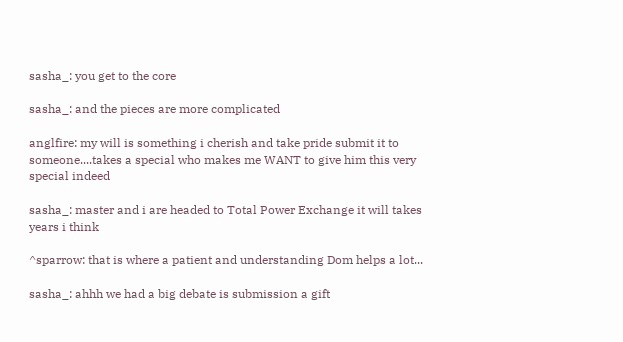sasha_: you get to the core

sasha_: and the pieces are more complicated

anglfire: my will is something i cherish and take pride submit it to someone....takes a special who makes me WANT to give him this very special indeed

sasha_: master and i are headed to Total Power Exchange it will takes years i think

^sparrow: that is where a patient and understanding Dom helps a lot...

sasha_: ahhh we had a big debate is submission a gift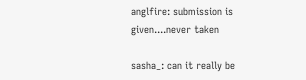anglfire: submission is given....never taken

sasha_: can it really be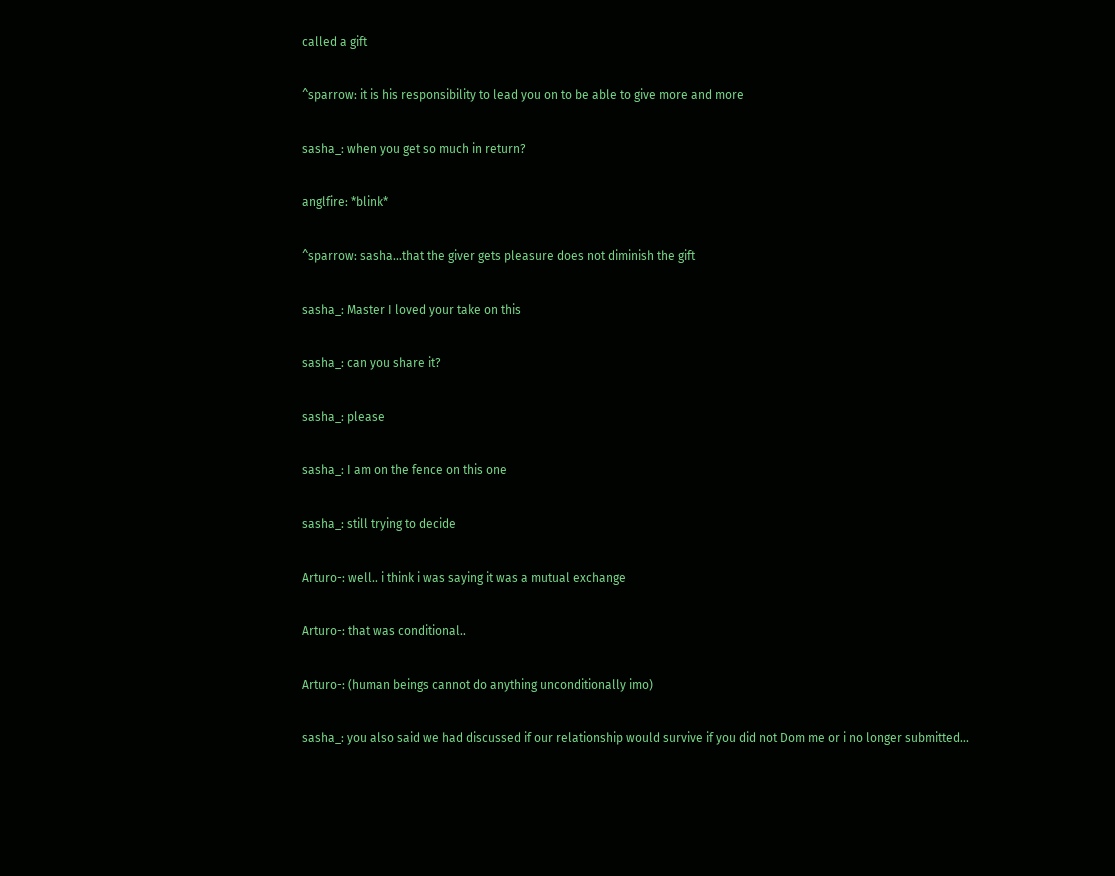called a gift

^sparrow: it is his responsibility to lead you on to be able to give more and more

sasha_: when you get so much in return?

anglfire: *blink*

^sparrow: sasha...that the giver gets pleasure does not diminish the gift

sasha_: Master I loved your take on this

sasha_: can you share it?

sasha_: please

sasha_: I am on the fence on this one

sasha_: still trying to decide

Arturo-: well.. i think i was saying it was a mutual exchange

Arturo-: that was conditional..

Arturo-: (human beings cannot do anything unconditionally imo)

sasha_: you also said we had discussed if our relationship would survive if you did not Dom me or i no longer submitted...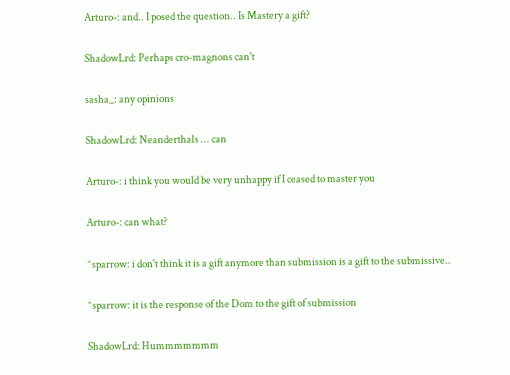Arturo-: and.. I posed the question.. Is Mastery a gift?

ShadowLrd: Perhaps cro-magnons can't

sasha_: any opinions

ShadowLrd: Neanderthals ... can

Arturo-: i think you would be very unhappy if I ceased to master you

Arturo-: can what?

^sparrow: i don't think it is a gift anymore than submission is a gift to the submissive..

^sparrow: it is the response of the Dom to the gift of submission

ShadowLrd: Hummmmmmm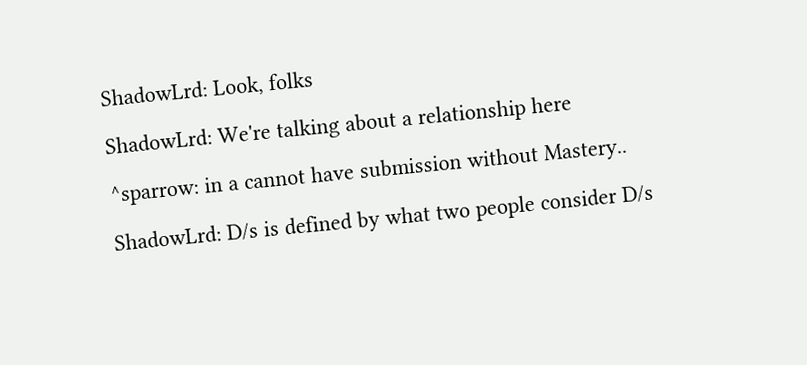ShadowLrd: Look, folks

ShadowLrd: We're talking about a relationship here

^sparrow: in a cannot have submission without Mastery..

ShadowLrd: D/s is defined by what two people consider D/s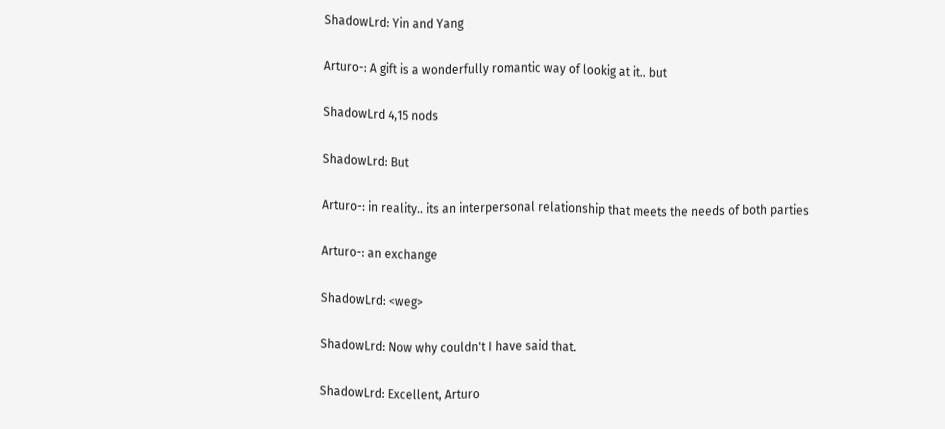ShadowLrd: Yin and Yang

Arturo-: A gift is a wonderfully romantic way of lookig at it.. but

ShadowLrd 4,15 nods

ShadowLrd: But

Arturo-: in reality.. its an interpersonal relationship that meets the needs of both parties

Arturo-: an exchange

ShadowLrd: <weg>

ShadowLrd: Now why couldn't I have said that.

ShadowLrd: Excellent, Arturo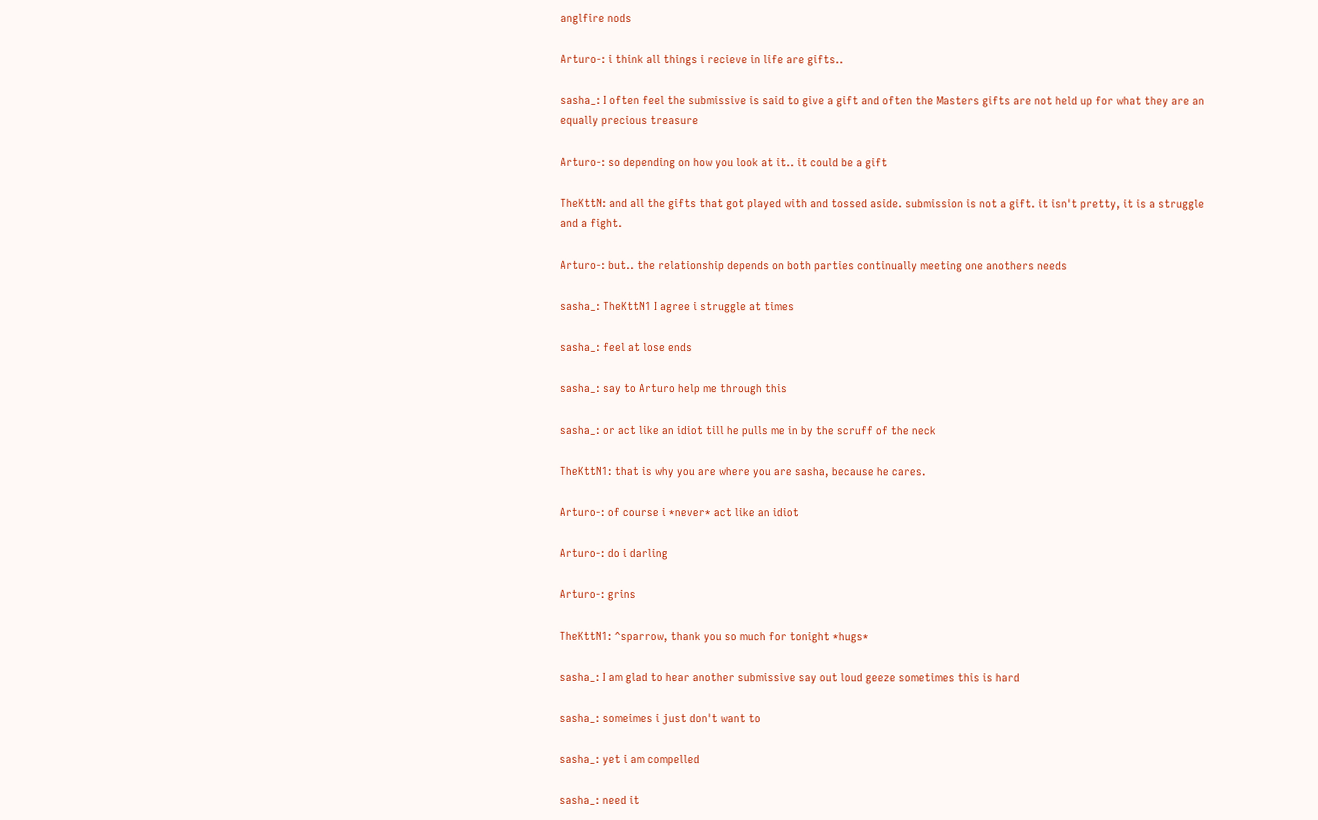anglfire nods

Arturo-: i think all things i recieve in life are gifts..

sasha_: I often feel the submissive is said to give a gift and often the Masters gifts are not held up for what they are an equally precious treasure

Arturo-: so depending on how you look at it.. it could be a gift

TheKttN: and all the gifts that got played with and tossed aside. submission is not a gift. it isn't pretty, it is a struggle and a fight.

Arturo-: but.. the relationship depends on both parties continually meeting one anothers needs

sasha_: TheKttN1 I agree i struggle at times

sasha_: feel at lose ends

sasha_: say to Arturo help me through this

sasha_: or act like an idiot till he pulls me in by the scruff of the neck

TheKttN1: that is why you are where you are sasha, because he cares.

Arturo-: of course i *never* act like an idiot

Arturo-: do i darling

Arturo-: grins

TheKttN1: ^sparrow, thank you so much for tonight *hugs*

sasha_: I am glad to hear another submissive say out loud geeze sometimes this is hard

sasha_: someimes i just don't want to

sasha_: yet i am compelled

sasha_: need it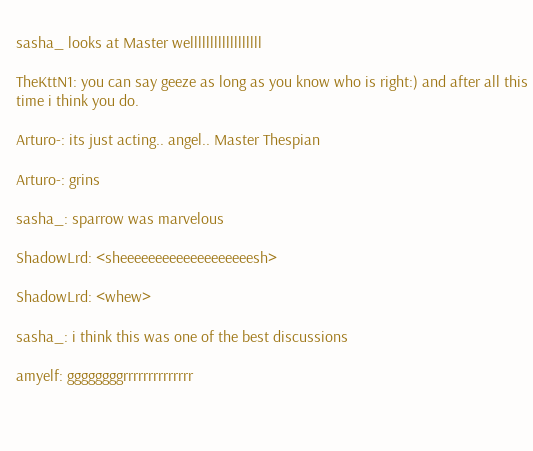sasha_ looks at Master wellllllllllllllllll

TheKttN1: you can say geeze as long as you know who is right:) and after all this time i think you do.

Arturo-: its just acting.. angel.. Master Thespian

Arturo-: grins

sasha_: sparrow was marvelous

ShadowLrd: <sheeeeeeeeeeeeeeeeeeesh>

ShadowLrd: <whew>

sasha_: i think this was one of the best discussions

amyelf: ggggggggrrrrrrrrrrrrrr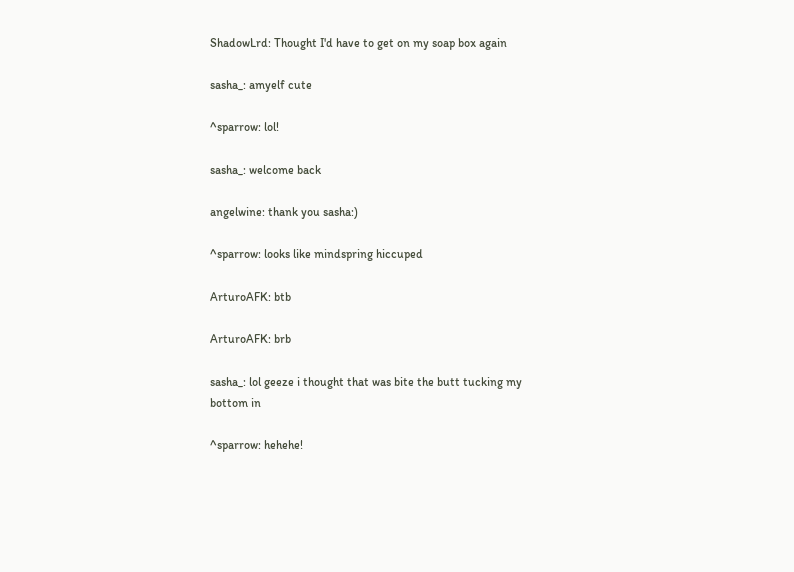ShadowLrd: Thought I'd have to get on my soap box again

sasha_: amyelf cute

^sparrow: lol!

sasha_: welcome back

angelwine: thank you sasha:)

^sparrow: looks like mindspring hiccuped

ArturoAFK: btb

ArturoAFK: brb

sasha_: lol geeze i thought that was bite the butt tucking my bottom in

^sparrow: hehehe!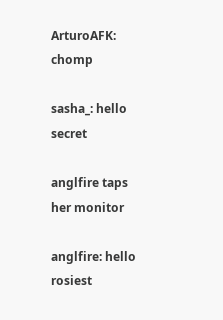ArturoAFK: chomp

sasha_: hello secret

anglfire taps her monitor

anglfire: hello rosiest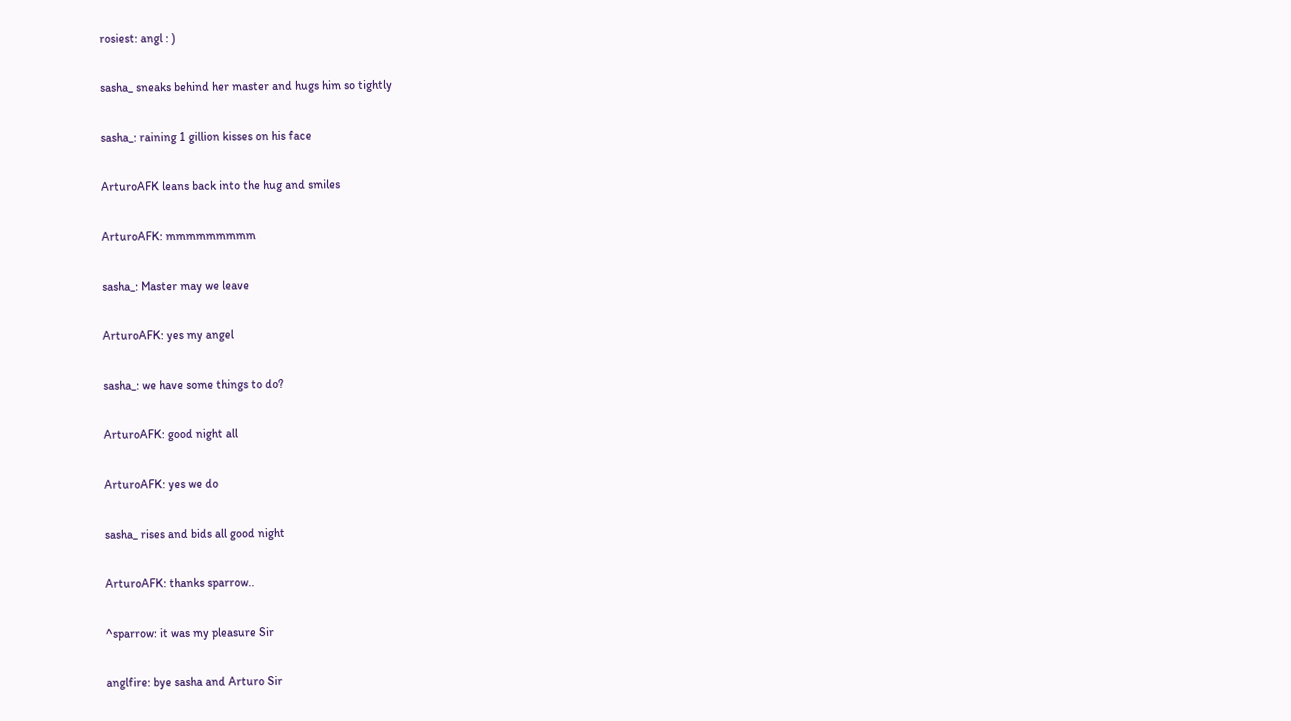rosiest: angl : )

sasha_ sneaks behind her master and hugs him so tightly

sasha_: raining 1 gillion kisses on his face

ArturoAFK leans back into the hug and smiles

ArturoAFK: mmmmmmmmm

sasha_: Master may we leave

ArturoAFK: yes my angel

sasha_: we have some things to do?

ArturoAFK: good night all

ArturoAFK: yes we do

sasha_ rises and bids all good night

ArturoAFK: thanks sparrow..

^sparrow: it was my pleasure Sir

anglfire: bye sasha and Arturo Sir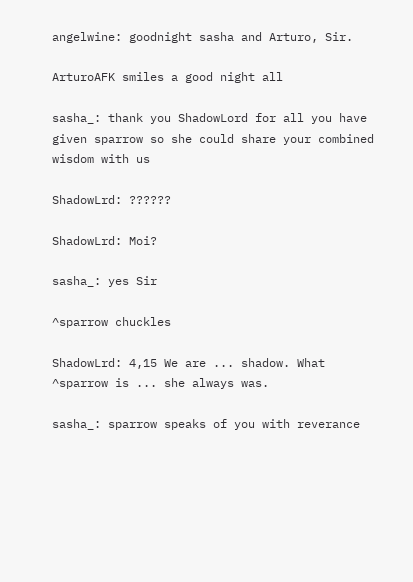angelwine: goodnight sasha and Arturo, Sir.

ArturoAFK smiles a good night all

sasha_: thank you ShadowLord for all you have given sparrow so she could share your combined wisdom with us

ShadowLrd: ??????

ShadowLrd: Moi?

sasha_: yes Sir

^sparrow chuckles

ShadowLrd: 4,15 We are ... shadow. What ^sparrow is ... she always was.

sasha_: sparrow speaks of you with reverance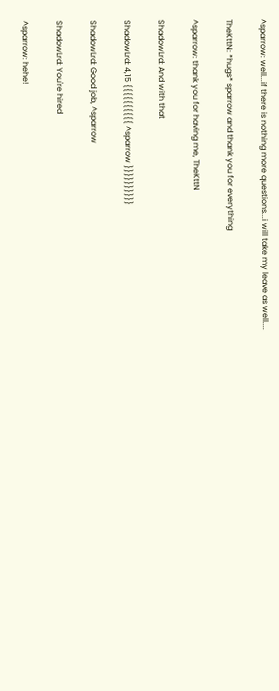^sparrow: well...if there is nothing more questions...i will take my leave as well....

TheKttN: *hugs* sparrow and thank you for everything

^sparrow: thank you for having me, TheKttN

ShadowLrd: And with that

ShadowLrd: 4,15 {{{{{{{{{{ ^sparrow }}}}}}}}}}

ShadowLrd: Good job, ^sparrow

ShadowLrd: You're hired

^sparrow: hehe!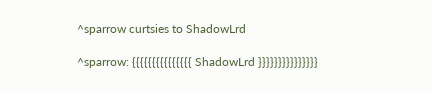^sparrow curtsies to ShadowLrd

^sparrow: {{{{{{{{{{{{{{{ ShadowLrd }}}}}}}}}}}}}}}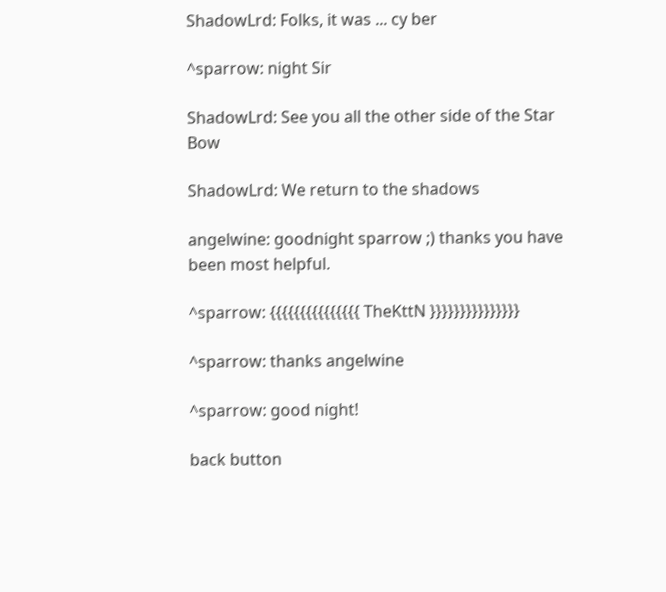ShadowLrd: Folks, it was ... cy ber

^sparrow: night Sir

ShadowLrd: See you all the other side of the Star Bow

ShadowLrd: We return to the shadows

angelwine: goodnight sparrow ;) thanks you have been most helpful.

^sparrow: {{{{{{{{{{{{{{{ TheKttN }}}}}}}}}}}}}}}

^sparrow: thanks angelwine

^sparrow: good night!

back button